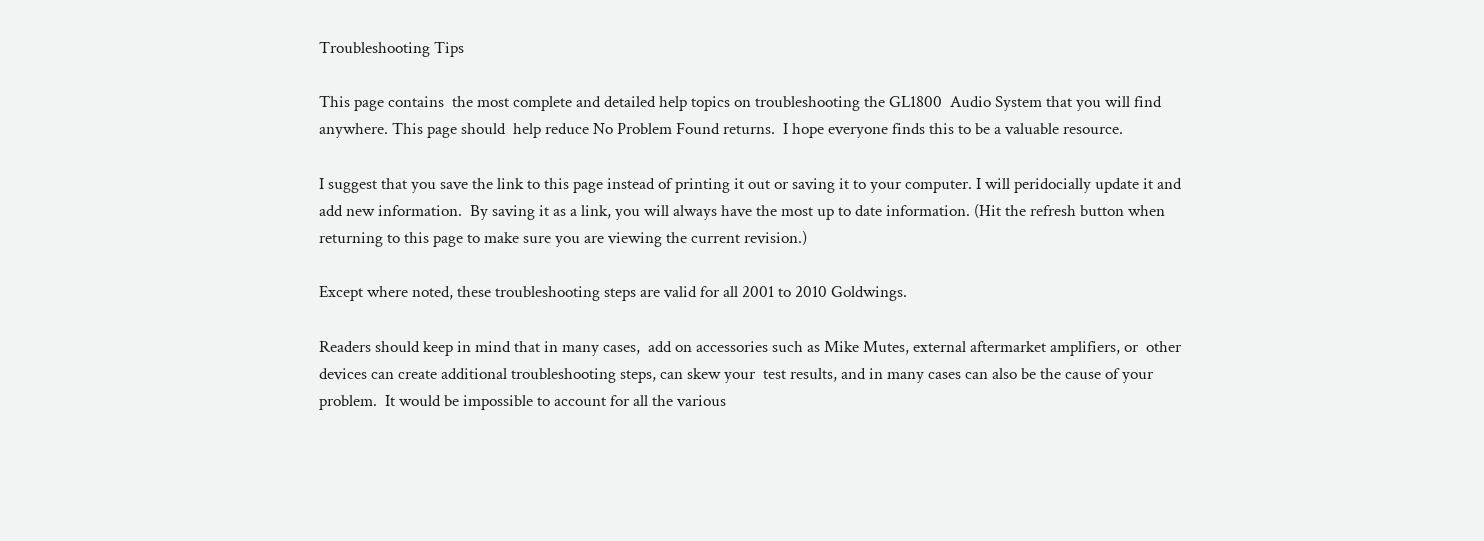Troubleshooting Tips

This page contains  the most complete and detailed help topics on troubleshooting the GL1800  Audio System that you will find anywhere. This page should  help reduce No Problem Found returns.  I hope everyone finds this to be a valuable resource.

I suggest that you save the link to this page instead of printing it out or saving it to your computer. I will peridocially update it and add new information.  By saving it as a link, you will always have the most up to date information. (Hit the refresh button when returning to this page to make sure you are viewing the current revision.)

Except where noted, these troubleshooting steps are valid for all 2001 to 2010 Goldwings.

Readers should keep in mind that in many cases,  add on accessories such as Mike Mutes, external aftermarket amplifiers, or  other devices can create additional troubleshooting steps, can skew your  test results, and in many cases can also be the cause of your problem.  It would be impossible to account for all the various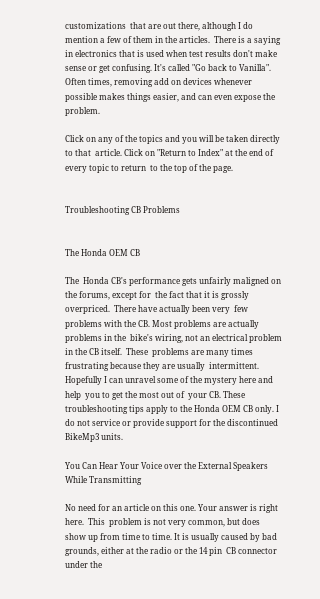customizations  that are out there, although I do mention a few of them in the articles.  There is a saying in electronics that is used when test results don't make sense or get confusing. It's called "Go back to Vanilla".  Often times, removing add on devices whenever possible makes things easier, and can even expose the problem.

Click on any of the topics and you will be taken directly to that  article. Click on "Return to Index" at the end of every topic to return  to the top of the page.


Troubleshooting CB Problems


The Honda OEM CB

The  Honda CB's performance gets unfairly maligned on the forums, except for  the fact that it is grossly overpriced.  There have actually been very  few problems with the CB. Most problems are actually problems in the  bike's wiring, not an electrical problem in the CB itself.  These  problems are many times frustrating because they are usually  intermittent. Hopefully I can unravel some of the mystery here and help  you to get the most out of  your CB. These troubleshooting tips apply to the Honda OEM CB only. I do not service or provide support for the discontinued BikeMp3 units.

You Can Hear Your Voice over the External Speakers While Transmitting

No need for an article on this one. Your answer is right here.  This  problem is not very common, but does show up from time to time. It is usually caused by bad grounds, either at the radio or the 14 pin  CB connector under the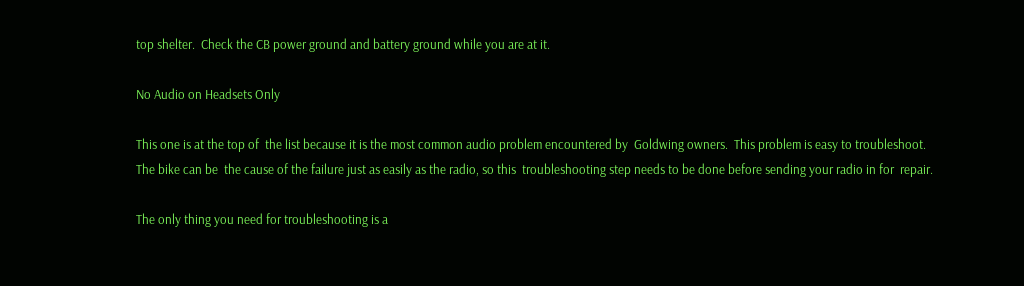top shelter.  Check the CB power ground and battery ground while you are at it.

No Audio on Headsets Only

This one is at the top of  the list because it is the most common audio problem encountered by  Goldwing owners.  This problem is easy to troubleshoot.  The bike can be  the cause of the failure just as easily as the radio, so this  troubleshooting step needs to be done before sending your radio in for  repair.

The only thing you need for troubleshooting is a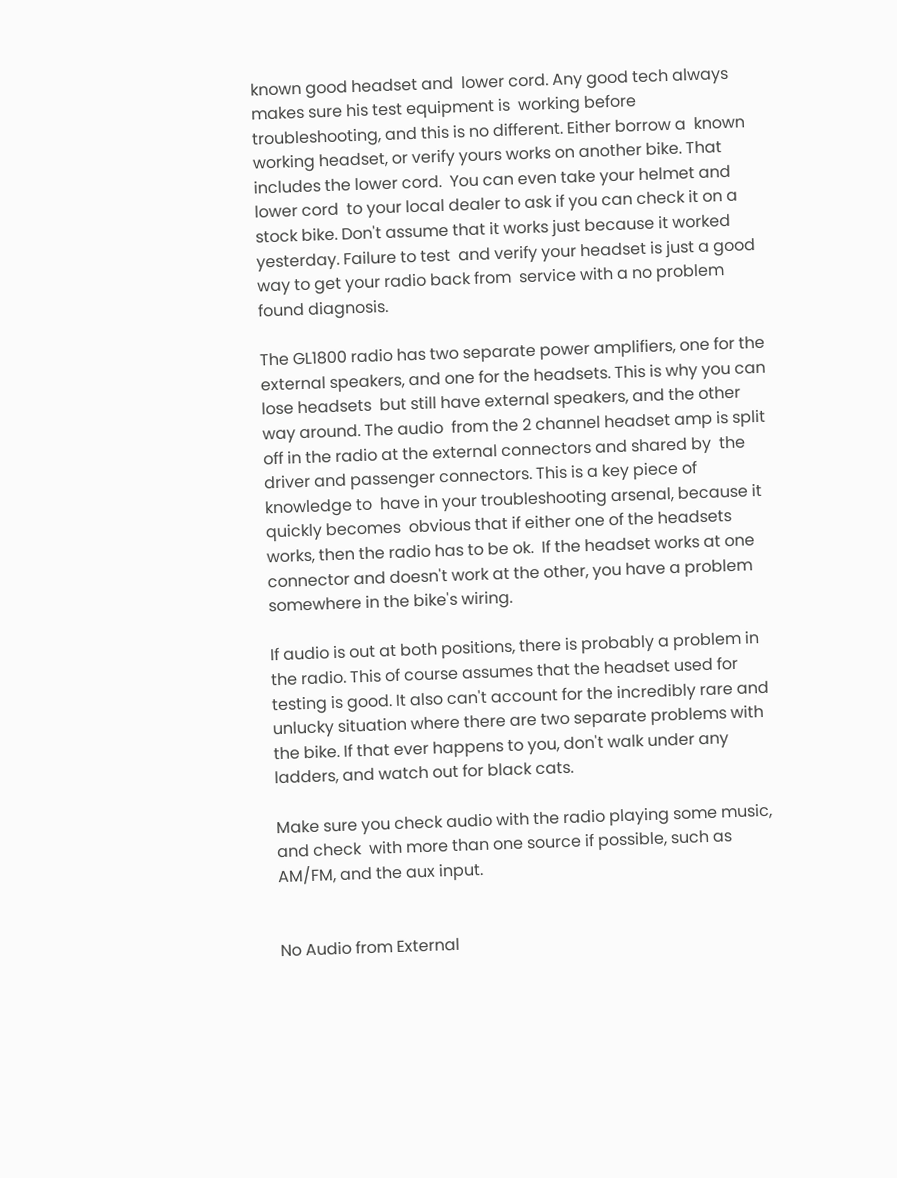known good headset and  lower cord. Any good tech always makes sure his test equipment is  working before troubleshooting, and this is no different. Either borrow a  known working headset, or verify yours works on another bike. That  includes the lower cord.  You can even take your helmet and lower cord  to your local dealer to ask if you can check it on a stock bike. Don't assume that it works just because it worked yesterday. Failure to test  and verify your headset is just a good way to get your radio back from  service with a no problem found diagnosis.

The GL1800 radio has two separate power amplifiers, one for the external speakers, and one for the headsets. This is why you can lose headsets  but still have external speakers, and the other way around. The audio  from the 2 channel headset amp is split off in the radio at the external connectors and shared by  the driver and passenger connectors. This is a key piece of knowledge to  have in your troubleshooting arsenal, because it quickly becomes  obvious that if either one of the headsets works, then the radio has to be ok.  If the headset works at one connector and doesn't work at the other, you have a problem somewhere in the bike's wiring.

If audio is out at both positions, there is probably a problem in the radio. This of course assumes that the headset used for testing is good. It also can't account for the incredibly rare and unlucky situation where there are two separate problems with the bike. If that ever happens to you, don't walk under any ladders, and watch out for black cats.

Make sure you check audio with the radio playing some music, and check  with more than one source if possible, such as AM/FM, and the aux input.


No Audio from External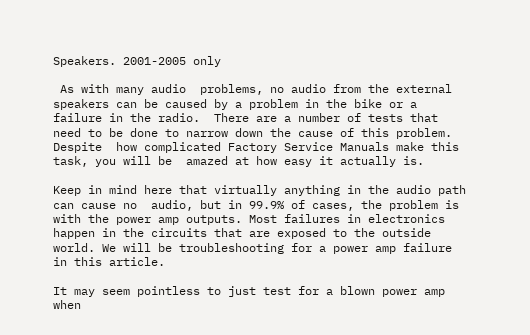Speakers. 2001-2005 only

 As with many audio  problems, no audio from the external speakers can be caused by a problem in the bike or a failure in the radio.  There are a number of tests that need to be done to narrow down the cause of this problem.  Despite  how complicated Factory Service Manuals make this task, you will be  amazed at how easy it actually is.

Keep in mind here that virtually anything in the audio path can cause no  audio, but in 99.9% of cases, the problem is with the power amp outputs. Most failures in electronics happen in the circuits that are exposed to the outside world. We will be troubleshooting for a power amp failure in this article.

It may seem pointless to just test for a blown power amp when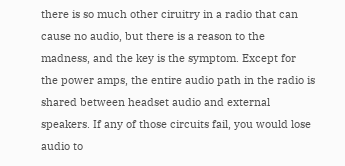there is so much other ciruitry in a radio that can cause no audio, but there is a reason to the madness, and the key is the symptom. Except for the power amps, the entire audio path in the radio is shared between headset audio and external speakers. If any of those circuits fail, you would lose audio to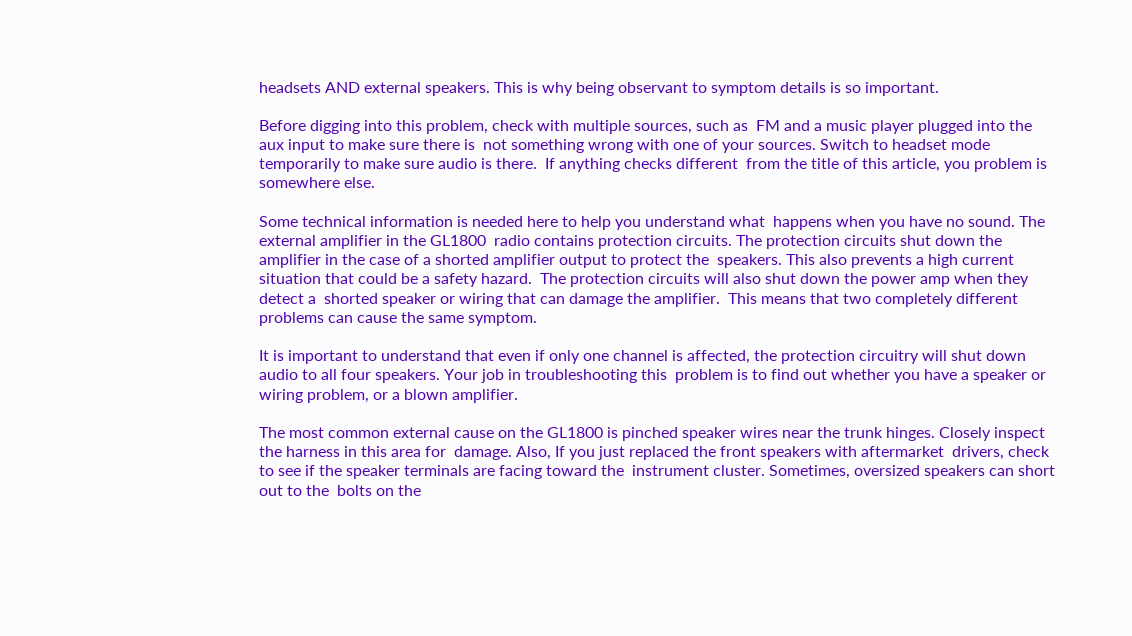headsets AND external speakers. This is why being observant to symptom details is so important.

Before digging into this problem, check with multiple sources, such as  FM and a music player plugged into the aux input to make sure there is  not something wrong with one of your sources. Switch to headset mode  temporarily to make sure audio is there.  If anything checks different  from the title of this article, you problem is somewhere else.

Some technical information is needed here to help you understand what  happens when you have no sound. The external amplifier in the GL1800  radio contains protection circuits. The protection circuits shut down the amplifier in the case of a shorted amplifier output to protect the  speakers. This also prevents a high current situation that could be a safety hazard.  The protection circuits will also shut down the power amp when they detect a  shorted speaker or wiring that can damage the amplifier.  This means that two completely different problems can cause the same symptom.

It is important to understand that even if only one channel is affected, the protection circuitry will shut down audio to all four speakers. Your job in troubleshooting this  problem is to find out whether you have a speaker or wiring problem, or a blown amplifier.

The most common external cause on the GL1800 is pinched speaker wires near the trunk hinges. Closely inspect the harness in this area for  damage. Also, If you just replaced the front speakers with aftermarket  drivers, check to see if the speaker terminals are facing toward the  instrument cluster. Sometimes, oversized speakers can short out to the  bolts on the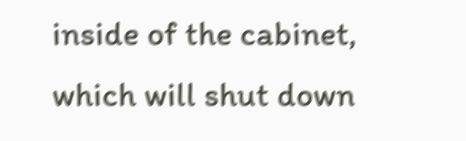inside of the cabinet, which will shut down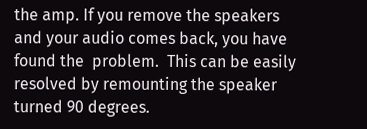the amp. If you remove the speakers and your audio comes back, you have found the  problem.  This can be easily resolved by remounting the speaker turned 90 degrees.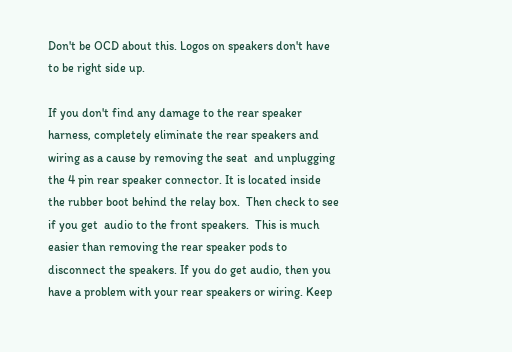Don't be OCD about this. Logos on speakers don't have to be right side up.

If you don't find any damage to the rear speaker harness, completely eliminate the rear speakers and wiring as a cause by removing the seat  and unplugging the 4 pin rear speaker connector. It is located inside  the rubber boot behind the relay box.  Then check to see if you get  audio to the front speakers.  This is much easier than removing the rear speaker pods to disconnect the speakers. If you do get audio, then you have a problem with your rear speakers or wiring. Keep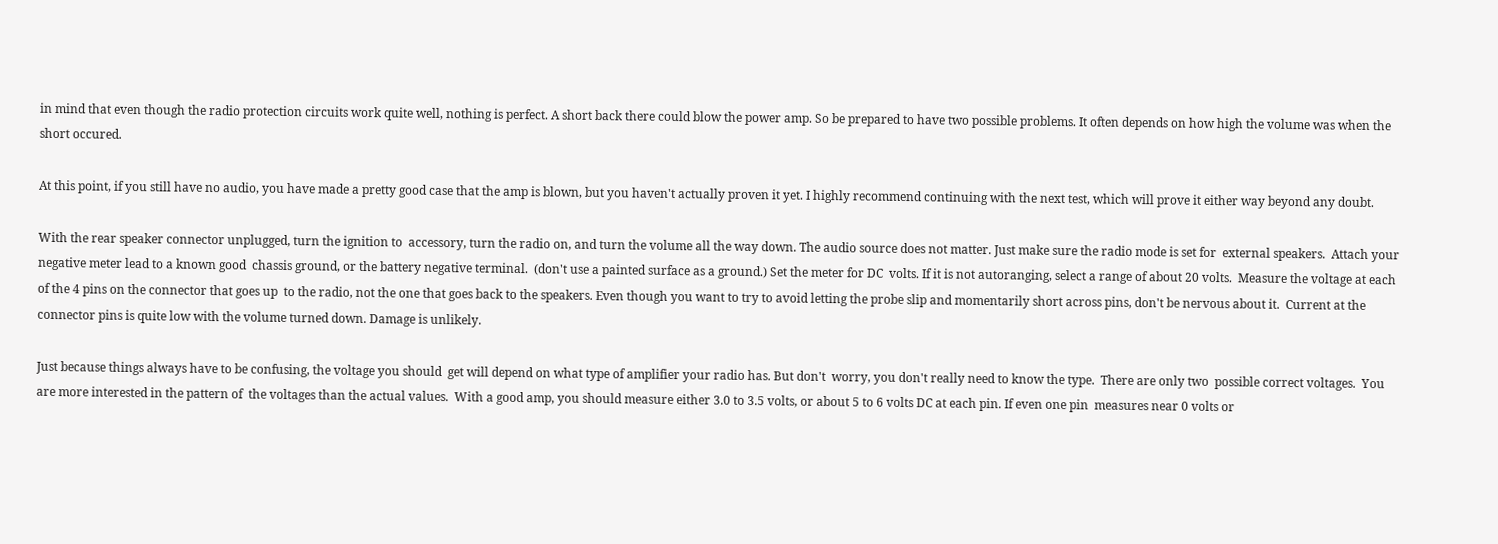in mind that even though the radio protection circuits work quite well, nothing is perfect. A short back there could blow the power amp. So be prepared to have two possible problems. It often depends on how high the volume was when the short occured.

At this point, if you still have no audio, you have made a pretty good case that the amp is blown, but you haven't actually proven it yet. I highly recommend continuing with the next test, which will prove it either way beyond any doubt.

With the rear speaker connector unplugged, turn the ignition to  accessory, turn the radio on, and turn the volume all the way down. The audio source does not matter. Just make sure the radio mode is set for  external speakers.  Attach your negative meter lead to a known good  chassis ground, or the battery negative terminal.  (don't use a painted surface as a ground.) Set the meter for DC  volts. If it is not autoranging, select a range of about 20 volts.  Measure the voltage at each of the 4 pins on the connector that goes up  to the radio, not the one that goes back to the speakers. Even though you want to try to avoid letting the probe slip and momentarily short across pins, don't be nervous about it.  Current at the connector pins is quite low with the volume turned down. Damage is unlikely.

Just because things always have to be confusing, the voltage you should  get will depend on what type of amplifier your radio has. But don't  worry, you don't really need to know the type.  There are only two  possible correct voltages.  You are more interested in the pattern of  the voltages than the actual values.  With a good amp, you should measure either 3.0 to 3.5 volts, or about 5 to 6 volts DC at each pin. If even one pin  measures near 0 volts or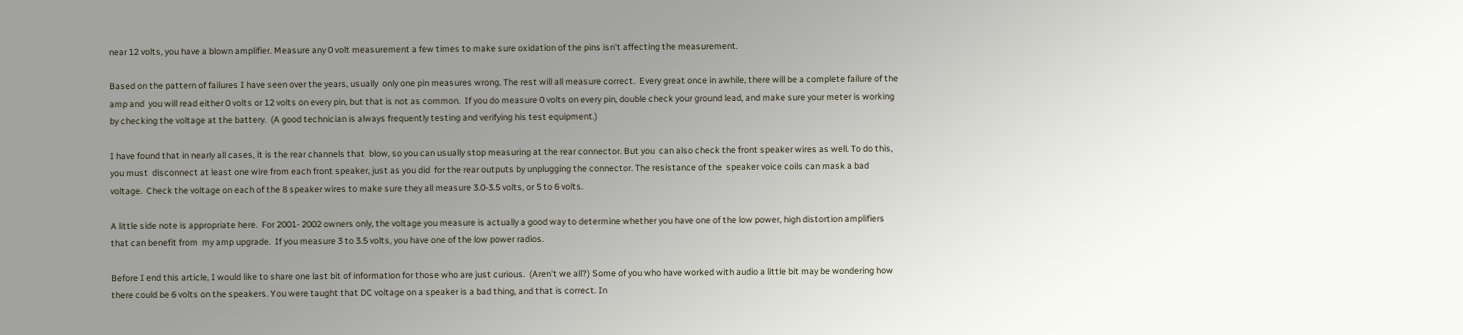near 12 volts, you have a blown amplifier. Measure any 0 volt measurement a few times to make sure oxidation of the pins isn't affecting the measurement.

Based on the pattern of failures I have seen over the years, usually  only one pin measures wrong. The rest will all measure correct.  Every great once in awhile, there will be a complete failure of the amp and  you will read either 0 volts or 12 volts on every pin, but that is not as common.  If you do measure 0 volts on every pin, double check your ground lead, and make sure your meter is working by checking the voltage at the battery.  (A good technician is always frequently testing and verifying his test equipment.)

I have found that in nearly all cases, it is the rear channels that  blow, so you can usually stop measuring at the rear connector. But you  can also check the front speaker wires as well. To do this, you must  disconnect at least one wire from each front speaker, just as you did  for the rear outputs by unplugging the connector. The resistance of the  speaker voice coils can mask a bad voltage.  Check the voltage on each of the 8 speaker wires to make sure they all measure 3.0-3.5 volts, or 5 to 6 volts.

A little side note is appropriate here.  For 2001- 2002 owners only, the voltage you measure is actually a good way to determine whether you have one of the low power, high distortion amplifiers that can benefit from  my amp upgrade.  If you measure 3 to 3.5 volts, you have one of the low power radios.

Before I end this article, I would like to share one last bit of information for those who are just curious.  (Aren't we all?) Some of you who have worked with audio a little bit may be wondering how there could be 6 volts on the speakers. You were taught that DC voltage on a speaker is a bad thing, and that is correct. In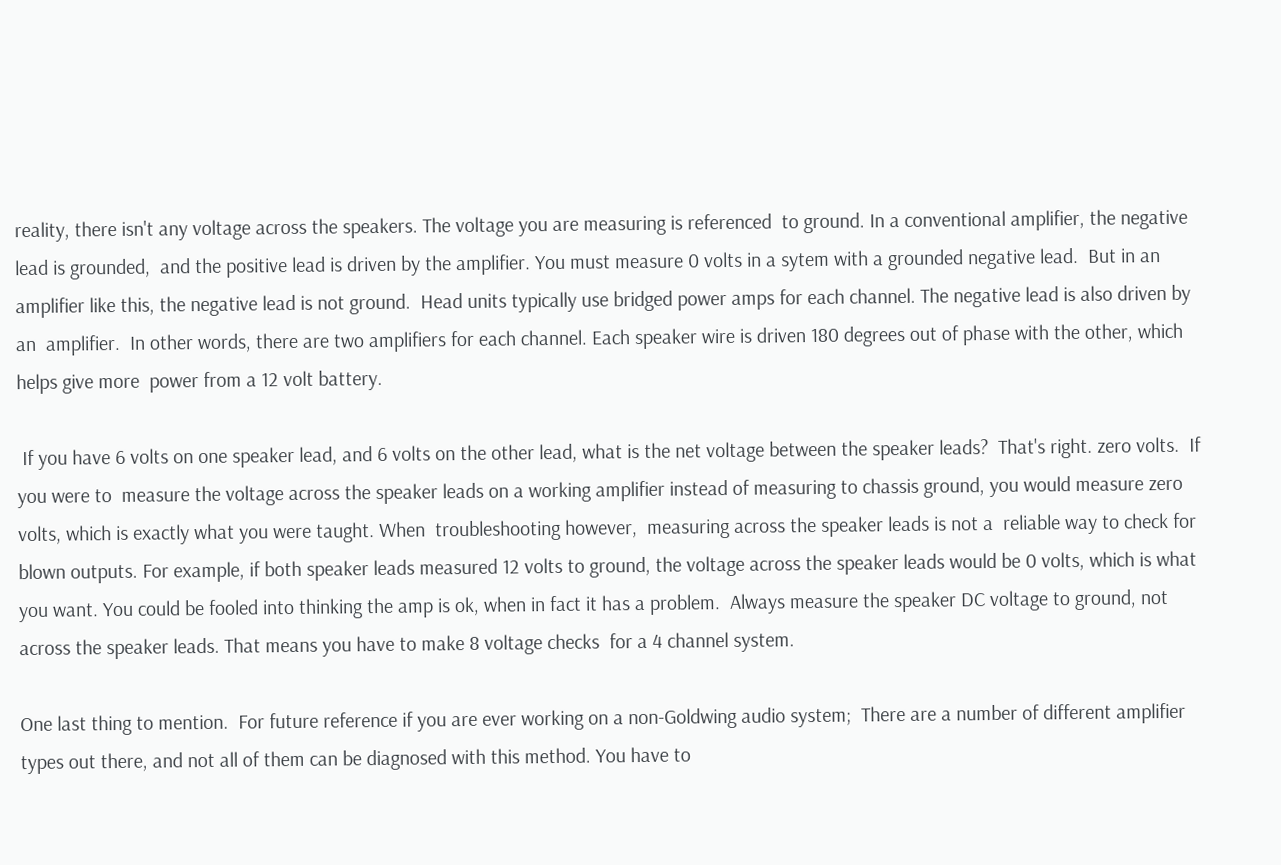reality, there isn't any voltage across the speakers. The voltage you are measuring is referenced  to ground. In a conventional amplifier, the negative lead is grounded,  and the positive lead is driven by the amplifier. You must measure 0 volts in a sytem with a grounded negative lead.  But in an amplifier like this, the negative lead is not ground.  Head units typically use bridged power amps for each channel. The negative lead is also driven by an  amplifier.  In other words, there are two amplifiers for each channel. Each speaker wire is driven 180 degrees out of phase with the other, which helps give more  power from a 12 volt battery.

 If you have 6 volts on one speaker lead, and 6 volts on the other lead, what is the net voltage between the speaker leads?  That's right. zero volts.  If you were to  measure the voltage across the speaker leads on a working amplifier instead of measuring to chassis ground, you would measure zero volts, which is exactly what you were taught. When  troubleshooting however,  measuring across the speaker leads is not a  reliable way to check for blown outputs. For example, if both speaker leads measured 12 volts to ground, the voltage across the speaker leads would be 0 volts, which is what you want. You could be fooled into thinking the amp is ok, when in fact it has a problem.  Always measure the speaker DC voltage to ground, not  across the speaker leads. That means you have to make 8 voltage checks  for a 4 channel system.

One last thing to mention.  For future reference if you are ever working on a non-Goldwing audio system;  There are a number of different amplifier types out there, and not all of them can be diagnosed with this method. You have to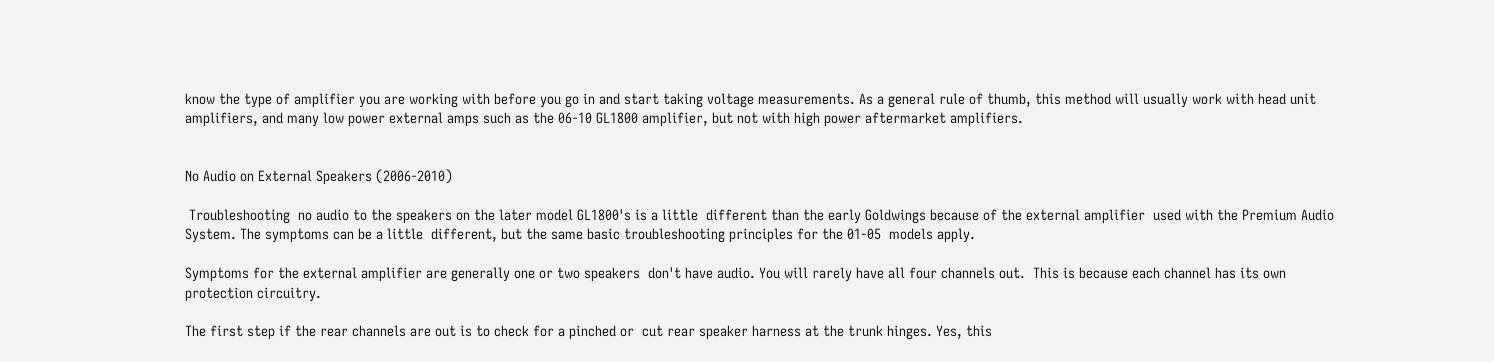know the type of amplifier you are working with before you go in and start taking voltage measurements. As a general rule of thumb, this method will usually work with head unit amplifiers, and many low power external amps such as the 06-10 GL1800 amplifier, but not with high power aftermarket amplifiers.


No Audio on External Speakers (2006-2010)

 Troubleshooting  no audio to the speakers on the later model GL1800's is a little  different than the early Goldwings because of the external amplifier  used with the Premium Audio System. The symptoms can be a little  different, but the same basic troubleshooting principles for the 01-05  models apply.

Symptoms for the external amplifier are generally one or two speakers  don't have audio. You will rarely have all four channels out.  This is because each channel has its own protection circuitry.

The first step if the rear channels are out is to check for a pinched or  cut rear speaker harness at the trunk hinges. Yes, this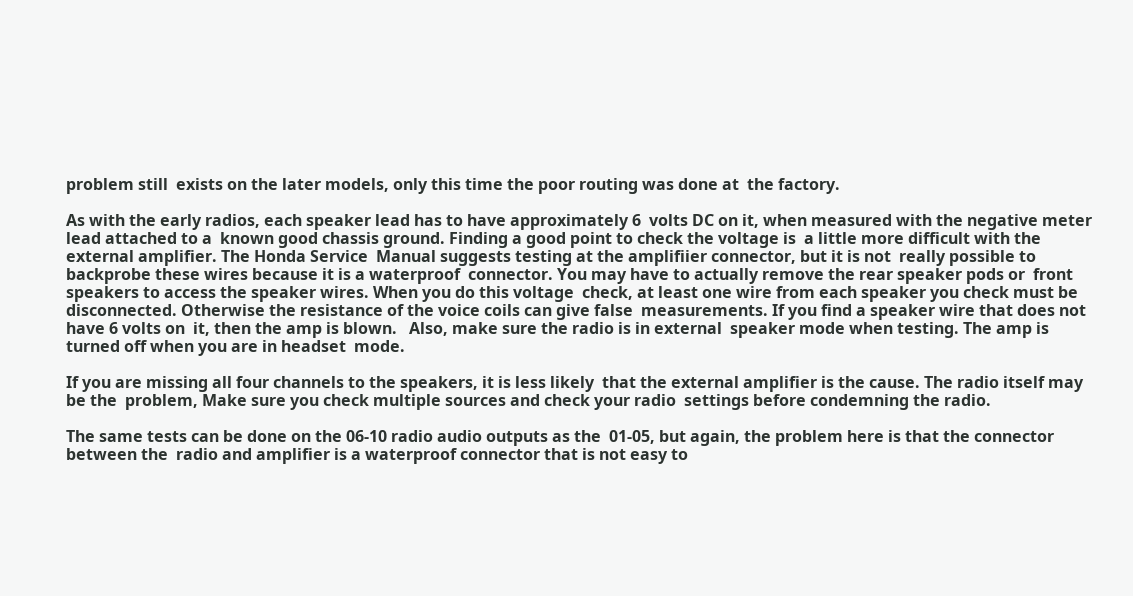problem still  exists on the later models, only this time the poor routing was done at  the factory.

As with the early radios, each speaker lead has to have approximately 6  volts DC on it, when measured with the negative meter lead attached to a  known good chassis ground. Finding a good point to check the voltage is  a little more difficult with the external amplifier. The Honda Service  Manual suggests testing at the amplifiier connector, but it is not  really possible to backprobe these wires because it is a waterproof  connector. You may have to actually remove the rear speaker pods or  front speakers to access the speaker wires. When you do this voltage  check, at least one wire from each speaker you check must be  disconnected. Otherwise the resistance of the voice coils can give false  measurements. If you find a speaker wire that does not have 6 volts on  it, then the amp is blown.   Also, make sure the radio is in external  speaker mode when testing. The amp is turned off when you are in headset  mode.

If you are missing all four channels to the speakers, it is less likely  that the external amplifier is the cause. The radio itself may be the  problem, Make sure you check multiple sources and check your radio  settings before condemning the radio.

The same tests can be done on the 06-10 radio audio outputs as the  01-05, but again, the problem here is that the connector between the  radio and amplifier is a waterproof connector that is not easy to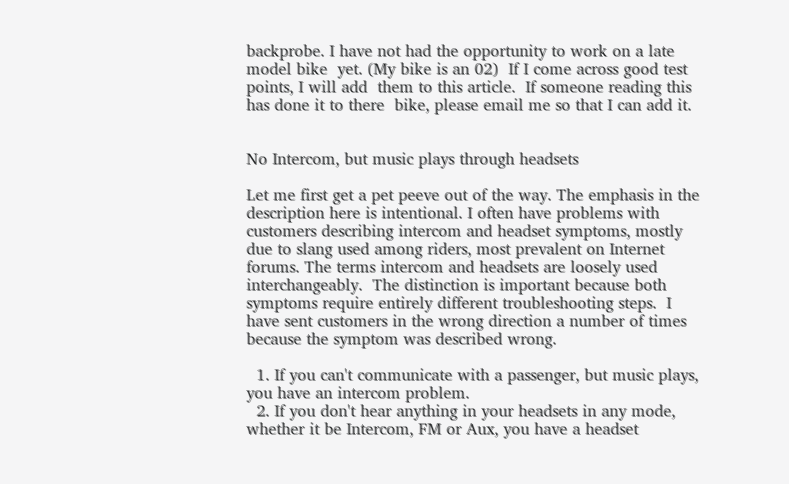backprobe. I have not had the opportunity to work on a late model bike  yet. (My bike is an 02)  If I come across good test points, I will add  them to this article.  If someone reading this has done it to there  bike, please email me so that I can add it.


No Intercom, but music plays through headsets

Let me first get a pet peeve out of the way. The emphasis in the description here is intentional. I often have problems with customers describing intercom and headset symptoms, mostly due to slang used among riders, most prevalent on Internet forums. The terms intercom and headsets are loosely used interchangeably.  The distinction is important because both symptoms require entirely different troubleshooting steps.  I have sent customers in the wrong direction a number of times because the symptom was described wrong.

  1. If you can't communicate with a passenger, but music plays, you have an intercom problem.
  2. If you don't hear anything in your headsets in any mode, whether it be Intercom, FM or Aux, you have a headset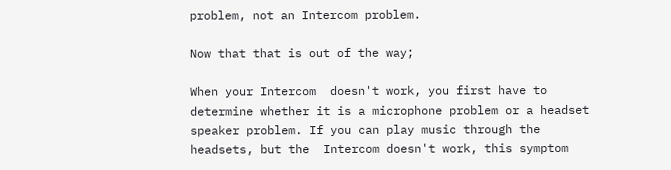problem, not an Intercom problem.

Now that that is out of the way;

When your Intercom  doesn't work, you first have to determine whether it is a microphone problem or a headset  speaker problem. If you can play music through the headsets, but the  Intercom doesn't work, this symptom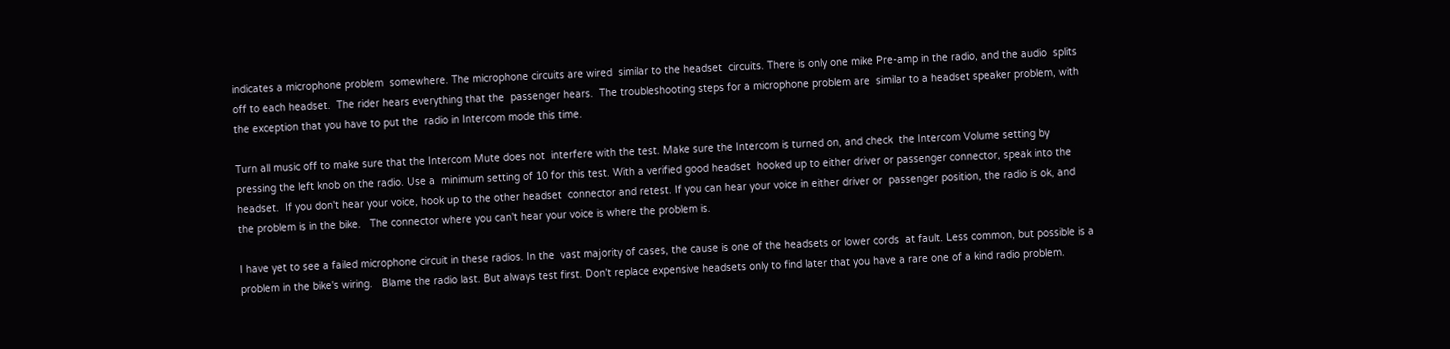indicates a microphone problem  somewhere. The microphone circuits are wired  similar to the headset  circuits. There is only one mike Pre-amp in the radio, and the audio  splits off to each headset.  The rider hears everything that the  passenger hears.  The troubleshooting steps for a microphone problem are  similar to a headset speaker problem, with the exception that you have to put the  radio in Intercom mode this time.

Turn all music off to make sure that the Intercom Mute does not  interfere with the test. Make sure the Intercom is turned on, and check  the Intercom Volume setting by pressing the left knob on the radio. Use a  minimum setting of 10 for this test. With a verified good headset  hooked up to either driver or passenger connector, speak into the  headset.  If you don't hear your voice, hook up to the other headset  connector and retest. If you can hear your voice in either driver or  passenger position, the radio is ok, and the problem is in the bike.   The connector where you can't hear your voice is where the problem is.

I have yet to see a failed microphone circuit in these radios. In the  vast majority of cases, the cause is one of the headsets or lower cords  at fault. Less common, but possible is a problem in the bike's wiring.   Blame the radio last. But always test first. Don't replace expensive headsets only to find later that you have a rare one of a kind radio problem.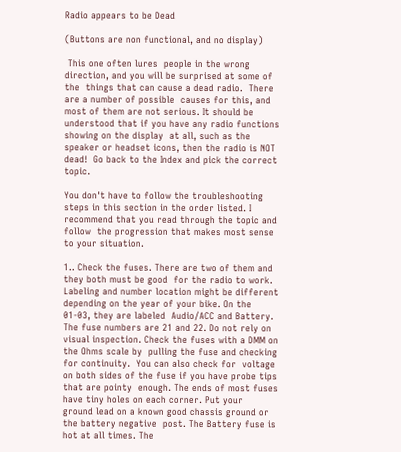Radio appears to be Dead

(Buttons are non functional, and no display)

 This one often lures  people in the wrong direction, and you will be surprised at some of the  things that can cause a dead radio.  There are a number of possible  causes for this, and most of them are not serious. It should be  understood that if you have any radio functions showing on the display  at all, such as the speaker or headset icons, then the radio is NOT  dead!  Go back to the Index and pick the correct topic.

You don't have to follow the troubleshooting steps in this section in the order listed. I recommend that you read through the topic and follow  the progression that makes most sense to your situation.

1.. Check the fuses. There are two of them and they both must be good  for the radio to work. Labeling and number location might be different  depending on the year of your bike. On the 01-03, they are labeled  Audio/ACC and Battery. The fuse numbers are 21 and 22. Do not rely on  visual inspection. Check the fuses with a DMM on the Ohms scale by  pulling the fuse and checking for continuity.  You can also check for  voltage on both sides of the fuse if you have probe tips that are pointy  enough. The ends of most fuses have tiny holes on each corner. Put your  ground lead on a known good chassis ground or the battery negative  post. The Battery fuse is hot at all times. The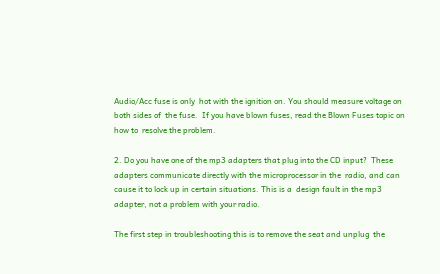Audio/Acc fuse is only  hot with the ignition on. You should measure voltage on both sides of  the fuse.  If you have blown fuses, read the Blown Fuses topic on how to  resolve the problem.

2. Do you have one of the mp3 adapters that plug into the CD input?  These adapters communicate directly with the microprocessor in the  radio, and can cause it to lock up in certain situations. This is a  design fault in the mp3 adapter, not a problem with your radio.

The first step in troubleshooting this is to remove the seat and unplug  the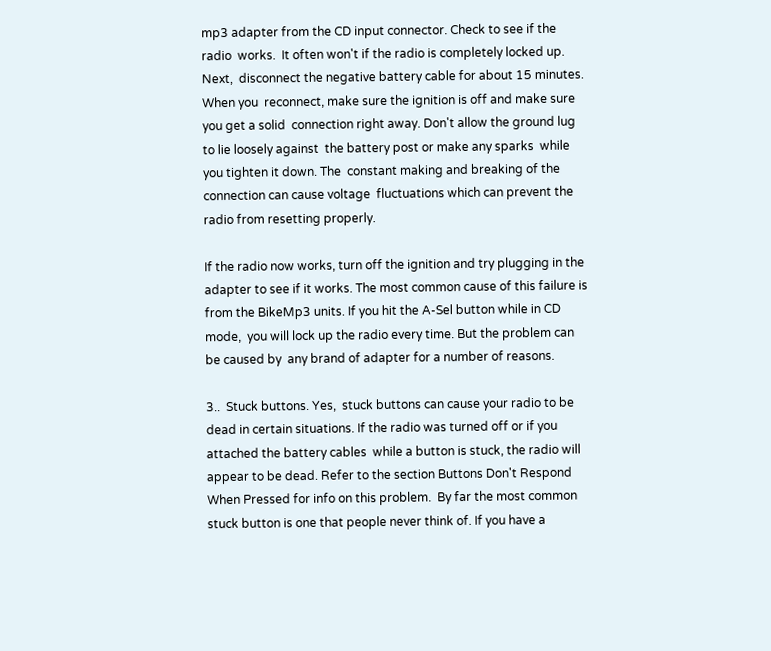mp3 adapter from the CD input connector. Check to see if the radio  works.  It often won't if the radio is completely locked up. Next,  disconnect the negative battery cable for about 15 minutes. When you  reconnect, make sure the ignition is off and make sure you get a solid  connection right away. Don't allow the ground lug to lie loosely against  the battery post or make any sparks  while you tighten it down. The  constant making and breaking of the connection can cause voltage  fluctuations which can prevent the radio from resetting properly.

If the radio now works, turn off the ignition and try plugging in the  adapter to see if it works. The most common cause of this failure is  from the BikeMp3 units. If you hit the A-Sel button while in CD mode,  you will lock up the radio every time. But the problem can be caused by  any brand of adapter for a number of reasons.

3..  Stuck buttons. Yes,  stuck buttons can cause your radio to be dead in certain situations. If the radio was turned off or if you attached the battery cables  while a button is stuck, the radio will appear to be dead. Refer to the section Buttons Don't Respond When Pressed for info on this problem.  By far the most common stuck button is one that people never think of. If you have a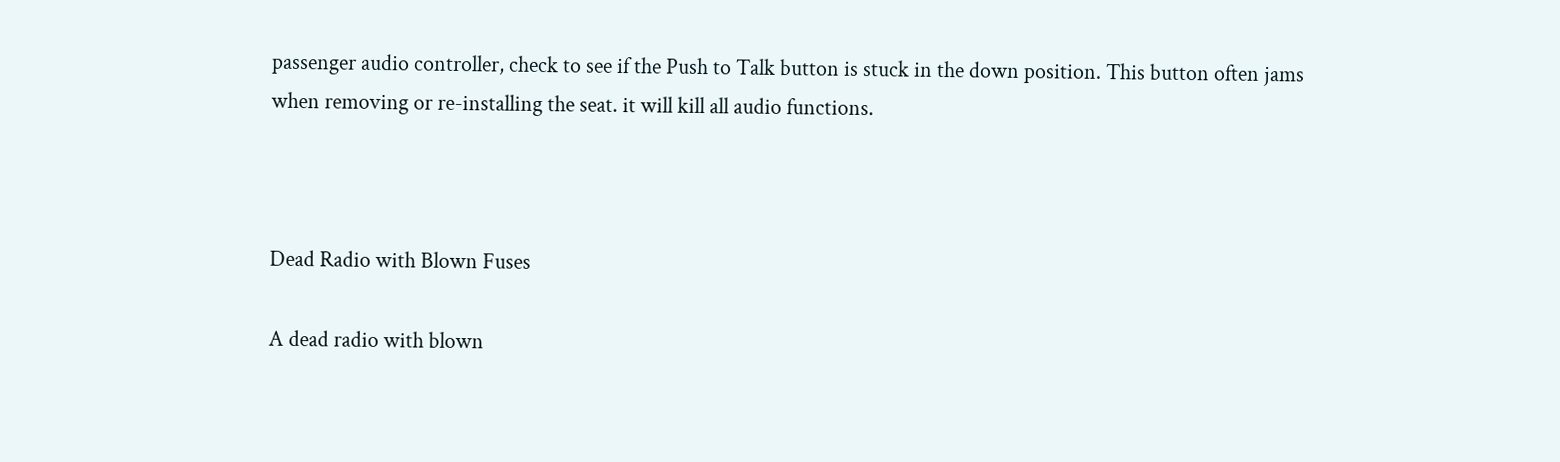passenger audio controller, check to see if the Push to Talk button is stuck in the down position. This button often jams when removing or re-installing the seat. it will kill all audio functions.



Dead Radio with Blown Fuses

A dead radio with blown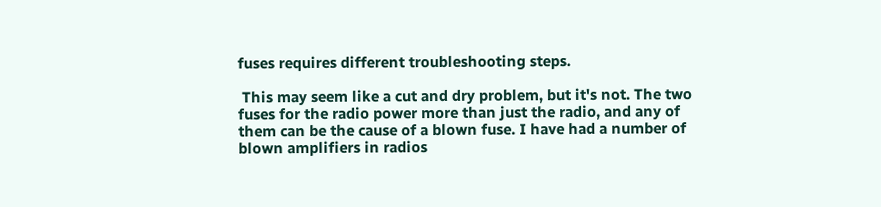fuses requires different troubleshooting steps.

 This may seem like a cut and dry problem, but it's not. The two fuses for the radio power more than just the radio, and any of them can be the cause of a blown fuse. I have had a number of blown amplifiers in radios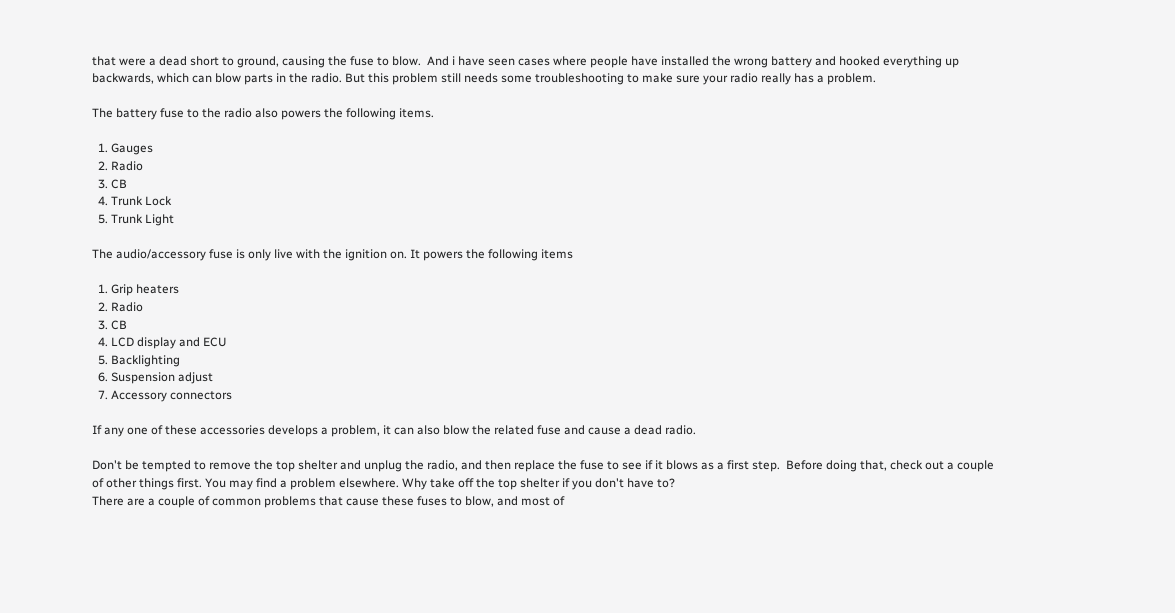that were a dead short to ground, causing the fuse to blow.  And i have seen cases where people have installed the wrong battery and hooked everything up backwards, which can blow parts in the radio. But this problem still needs some troubleshooting to make sure your radio really has a problem.

The battery fuse to the radio also powers the following items.

  1. Gauges
  2. Radio
  3. CB
  4. Trunk Lock
  5. Trunk Light

The audio/accessory fuse is only live with the ignition on. It powers the following items

  1. Grip heaters
  2. Radio
  3. CB
  4. LCD display and ECU
  5. Backlighting
  6. Suspension adjust
  7. Accessory connectors

If any one of these accessories develops a problem, it can also blow the related fuse and cause a dead radio.

Don't be tempted to remove the top shelter and unplug the radio, and then replace the fuse to see if it blows as a first step.  Before doing that, check out a couple of other things first. You may find a problem elsewhere. Why take off the top shelter if you don't have to?
There are a couple of common problems that cause these fuses to blow, and most of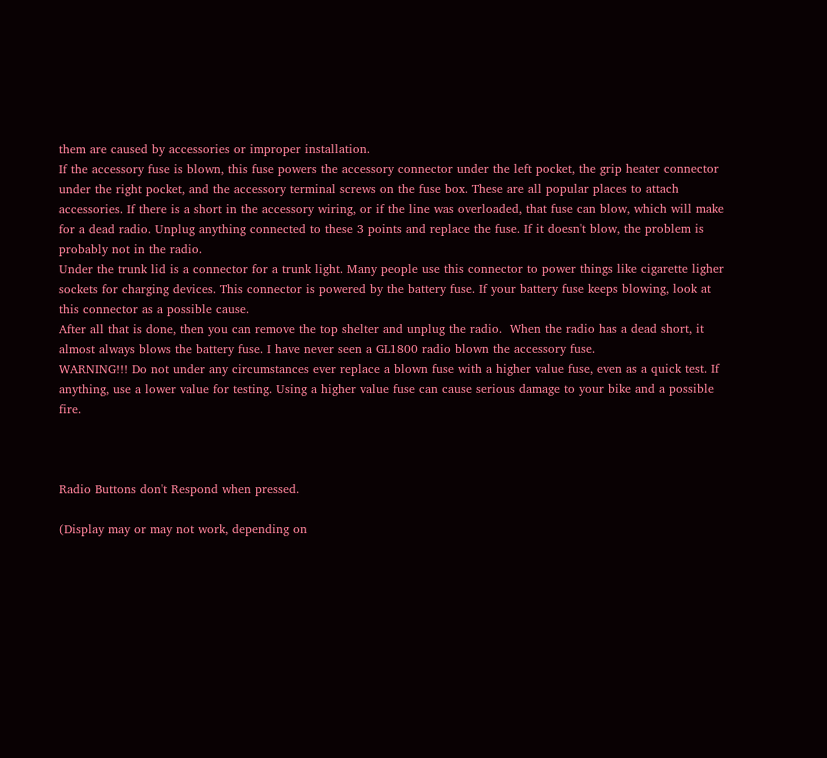them are caused by accessories or improper installation.
If the accessory fuse is blown, this fuse powers the accessory connector under the left pocket, the grip heater connector under the right pocket, and the accessory terminal screws on the fuse box. These are all popular places to attach accessories. If there is a short in the accessory wiring, or if the line was overloaded, that fuse can blow, which will make for a dead radio. Unplug anything connected to these 3 points and replace the fuse. If it doesn't blow, the problem is probably not in the radio.
Under the trunk lid is a connector for a trunk light. Many people use this connector to power things like cigarette ligher sockets for charging devices. This connector is powered by the battery fuse. If your battery fuse keeps blowing, look at this connector as a possible cause.
After all that is done, then you can remove the top shelter and unplug the radio.  When the radio has a dead short, it almost always blows the battery fuse. I have never seen a GL1800 radio blown the accessory fuse.
WARNING!!! Do not under any circumstances ever replace a blown fuse with a higher value fuse, even as a quick test. If anything, use a lower value for testing. Using a higher value fuse can cause serious damage to your bike and a possible fire.



Radio Buttons don't Respond when pressed.

(Display may or may not work, depending on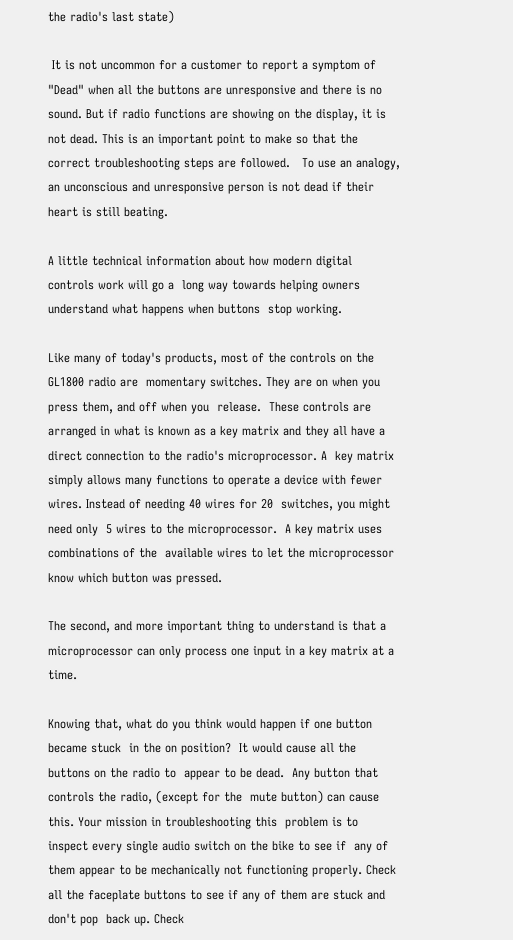the radio's last state)

 It is not uncommon for a customer to report a symptom of "Dead" when all the buttons are unresponsive and there is no sound. But if radio functions are showing on the display, it is not dead. This is an important point to make so that the correct troubleshooting steps are followed.   To use an analogy, an unconscious and unresponsive person is not dead if their heart is still beating.

A little technical information about how modern digital controls work will go a  long way towards helping owners understand what happens when buttons  stop working.

Like many of today's products, most of the controls on the GL1800 radio are  momentary switches. They are on when you press them, and off when you  release.  These controls are arranged in what is known as a key matrix and they all have a direct connection to the radio's microprocessor. A  key matrix simply allows many functions to operate a device with fewer  wires. Instead of needing 40 wires for 20  switches, you might need only  5 wires to the microprocessor.  A key matrix uses combinations of the  available wires to let the microprocessor know which button was pressed.

The second, and more important thing to understand is that a microprocessor can only process one input in a key matrix at a time.

Knowing that, what do you think would happen if one button became stuck  in the on position?  It would cause all the buttons on the radio to  appear to be dead.  Any button that controls the radio, (except for the  mute button) can cause this. Your mission in troubleshooting this  problem is to inspect every single audio switch on the bike to see if  any of them appear to be mechanically not functioning properly. Check  all the faceplate buttons to see if any of them are stuck and don't pop  back up. Check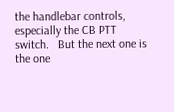the handlebar controls, especially the CB PTT switch.   But the next one is the one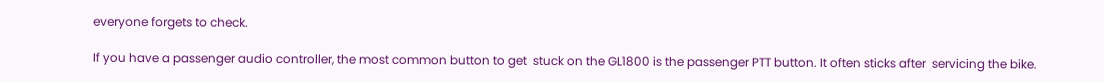everyone forgets to check.

If you have a passenger audio controller, the most common button to get  stuck on the GL1800 is the passenger PTT button. It often sticks after  servicing the bike.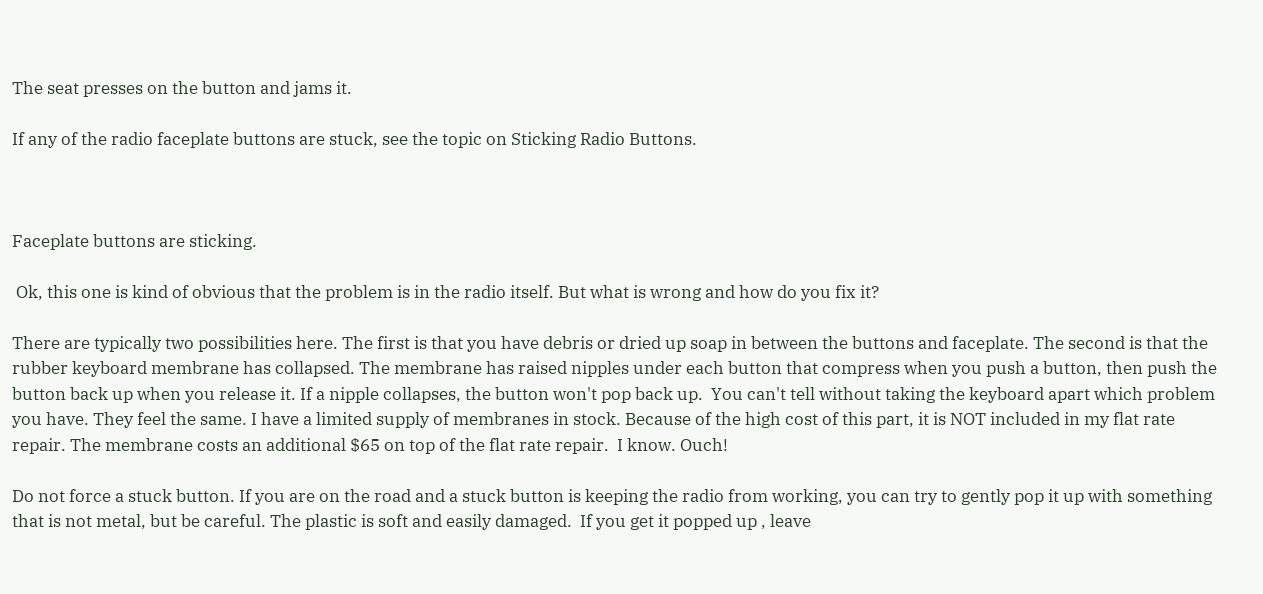The seat presses on the button and jams it.

If any of the radio faceplate buttons are stuck, see the topic on Sticking Radio Buttons.



Faceplate buttons are sticking.

 Ok, this one is kind of obvious that the problem is in the radio itself. But what is wrong and how do you fix it?

There are typically two possibilities here. The first is that you have debris or dried up soap in between the buttons and faceplate. The second is that the rubber keyboard membrane has collapsed. The membrane has raised nipples under each button that compress when you push a button, then push the button back up when you release it. If a nipple collapses, the button won't pop back up.  You can't tell without taking the keyboard apart which problem you have. They feel the same. I have a limited supply of membranes in stock. Because of the high cost of this part, it is NOT included in my flat rate repair. The membrane costs an additional $65 on top of the flat rate repair.  I know. Ouch!

Do not force a stuck button. If you are on the road and a stuck button is keeping the radio from working, you can try to gently pop it up with something that is not metal, but be careful. The plastic is soft and easily damaged.  If you get it popped up , leave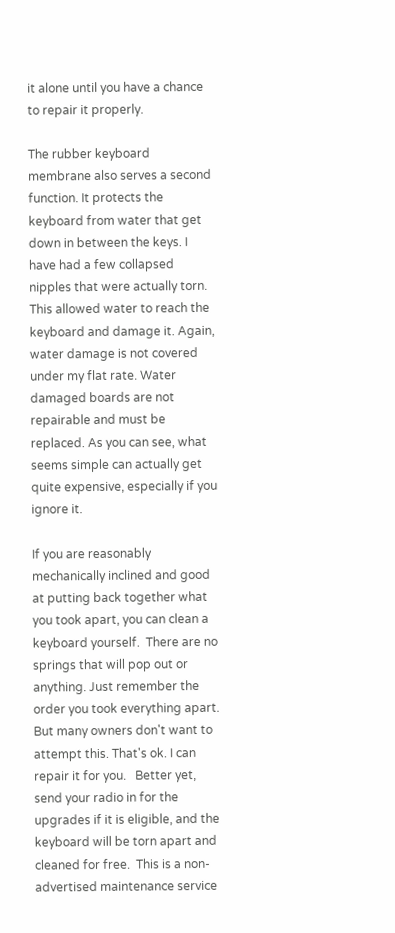it alone until you have a chance to repair it properly.

The rubber keyboard membrane also serves a second function. It protects the keyboard from water that get down in between the keys. I have had a few collapsed nipples that were actually torn. This allowed water to reach the keyboard and damage it. Again, water damage is not covered under my flat rate. Water damaged boards are not repairable and must be replaced. As you can see, what seems simple can actually get quite expensive, especially if you ignore it.

If you are reasonably mechanically inclined and good at putting back together what you took apart, you can clean a keyboard yourself.  There are no springs that will pop out or anything. Just remember the order you took everything apart.  But many owners don't want to attempt this. That's ok. I can repair it for you.   Better yet, send your radio in for the upgrades if it is eligible, and the keyboard will be torn apart and cleaned for free.  This is a non-advertised maintenance service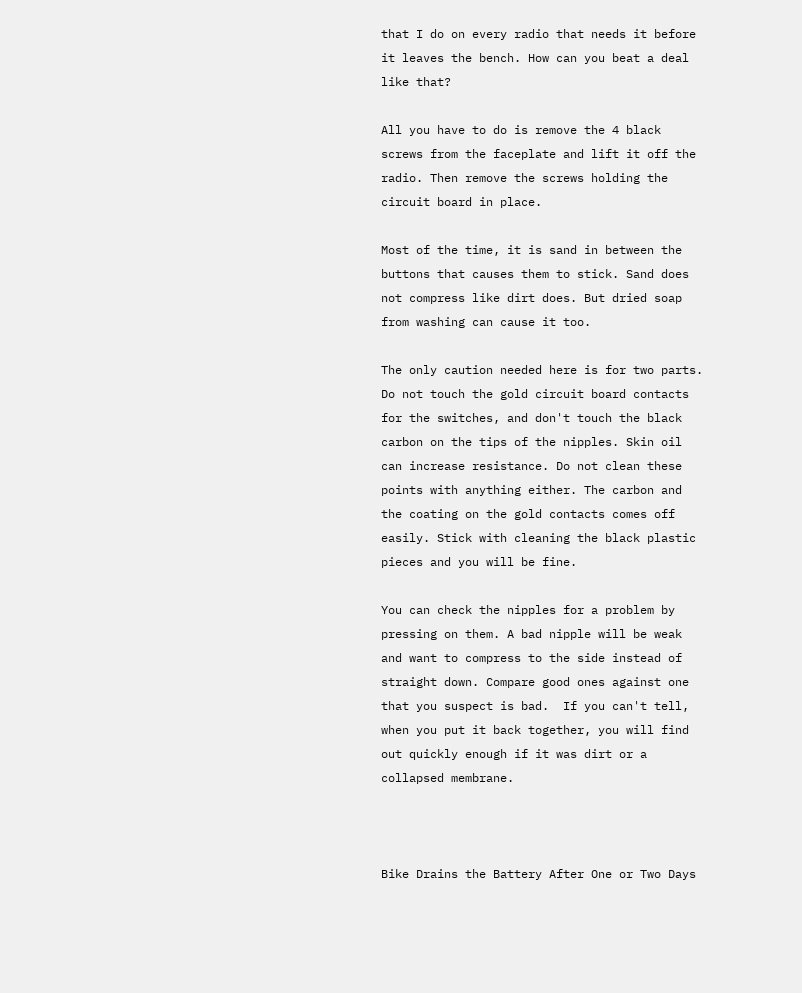that I do on every radio that needs it before it leaves the bench. How can you beat a deal like that?

All you have to do is remove the 4 black screws from the faceplate and lift it off the radio. Then remove the screws holding the circuit board in place.

Most of the time, it is sand in between the buttons that causes them to stick. Sand does not compress like dirt does. But dried soap from washing can cause it too.

The only caution needed here is for two parts. Do not touch the gold circuit board contacts for the switches, and don't touch the black carbon on the tips of the nipples. Skin oil can increase resistance. Do not clean these points with anything either. The carbon and the coating on the gold contacts comes off easily. Stick with cleaning the black plastic pieces and you will be fine.

You can check the nipples for a problem by pressing on them. A bad nipple will be weak and want to compress to the side instead of straight down. Compare good ones against one that you suspect is bad.  If you can't tell, when you put it back together, you will find out quickly enough if it was dirt or a collapsed membrane.



Bike Drains the Battery After One or Two Days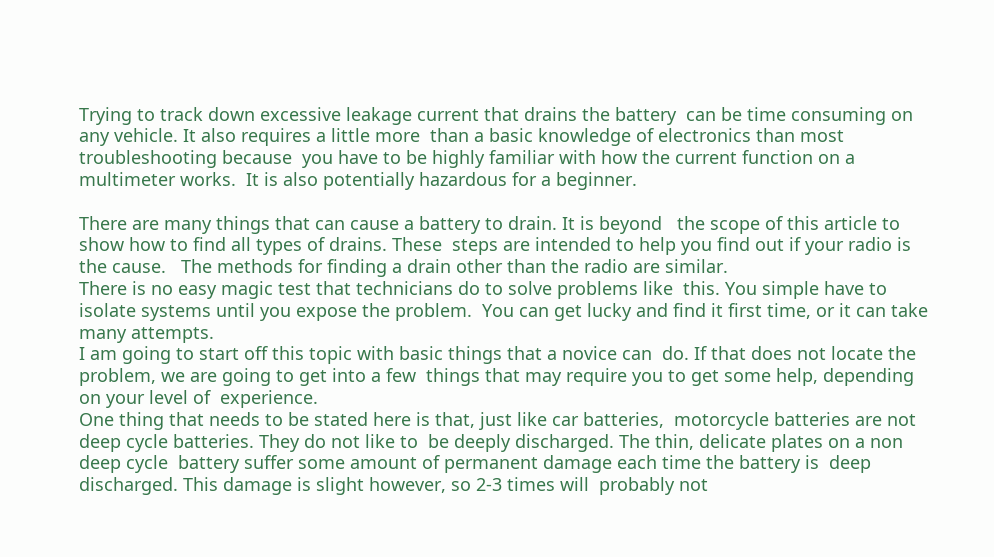Trying to track down excessive leakage current that drains the battery  can be time consuming on any vehicle. It also requires a little more  than a basic knowledge of electronics than most troubleshooting because  you have to be highly familiar with how the current function on a  multimeter works.  It is also potentially hazardous for a beginner.

There are many things that can cause a battery to drain. It is beyond   the scope of this article to show how to find all types of drains. These  steps are intended to help you find out if your radio is the cause.   The methods for finding a drain other than the radio are similar.
There is no easy magic test that technicians do to solve problems like  this. You simple have to isolate systems until you expose the problem.  You can get lucky and find it first time, or it can take many attempts.
I am going to start off this topic with basic things that a novice can  do. If that does not locate the problem, we are going to get into a few  things that may require you to get some help, depending on your level of  experience.
One thing that needs to be stated here is that, just like car batteries,  motorcycle batteries are not deep cycle batteries. They do not like to  be deeply discharged. The thin, delicate plates on a non deep cycle  battery suffer some amount of permanent damage each time the battery is  deep discharged. This damage is slight however, so 2-3 times will  probably not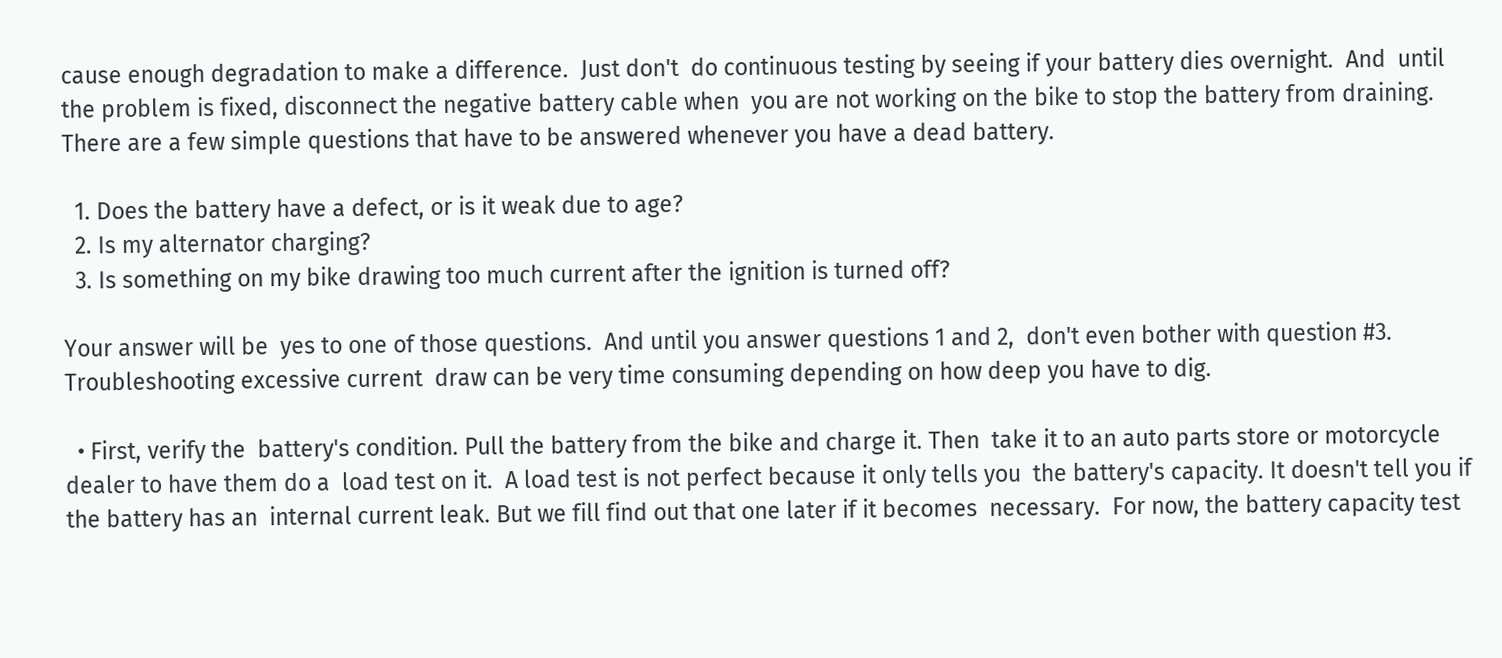cause enough degradation to make a difference.  Just don't  do continuous testing by seeing if your battery dies overnight.  And  until the problem is fixed, disconnect the negative battery cable when  you are not working on the bike to stop the battery from draining.
There are a few simple questions that have to be answered whenever you have a dead battery.

  1. Does the battery have a defect, or is it weak due to age?
  2. Is my alternator charging?
  3. Is something on my bike drawing too much current after the ignition is turned off?

Your answer will be  yes to one of those questions.  And until you answer questions 1 and 2,  don't even bother with question #3.  Troubleshooting excessive current  draw can be very time consuming depending on how deep you have to dig.

  • First, verify the  battery's condition. Pull the battery from the bike and charge it. Then  take it to an auto parts store or motorcycle dealer to have them do a  load test on it.  A load test is not perfect because it only tells you  the battery's capacity. It doesn't tell you if the battery has an  internal current leak. But we fill find out that one later if it becomes  necessary.  For now, the battery capacity test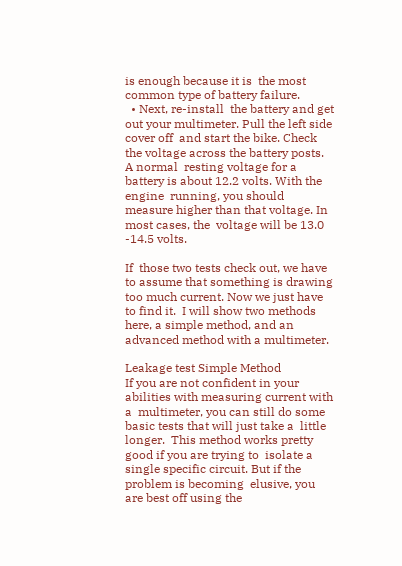is enough because it is  the most common type of battery failure.
  • Next, re-install  the battery and get out your multimeter. Pull the left side cover off  and start the bike. Check the voltage across the battery posts. A normal  resting voltage for a battery is about 12.2 volts. With the engine  running, you should measure higher than that voltage. In most cases, the  voltage will be 13.0 -14.5 volts.

If  those two tests check out, we have to assume that something is drawing  too much current. Now we just have to find it.  I will show two methods  here, a simple method, and an advanced method with a multimeter.

Leakage test Simple Method
If you are not confident in your abilities with measuring current with a  multimeter, you can still do some basic tests that will just take a  little longer.  This method works pretty good if you are trying to  isolate a single specific circuit. But if the problem is becoming  elusive, you are best off using the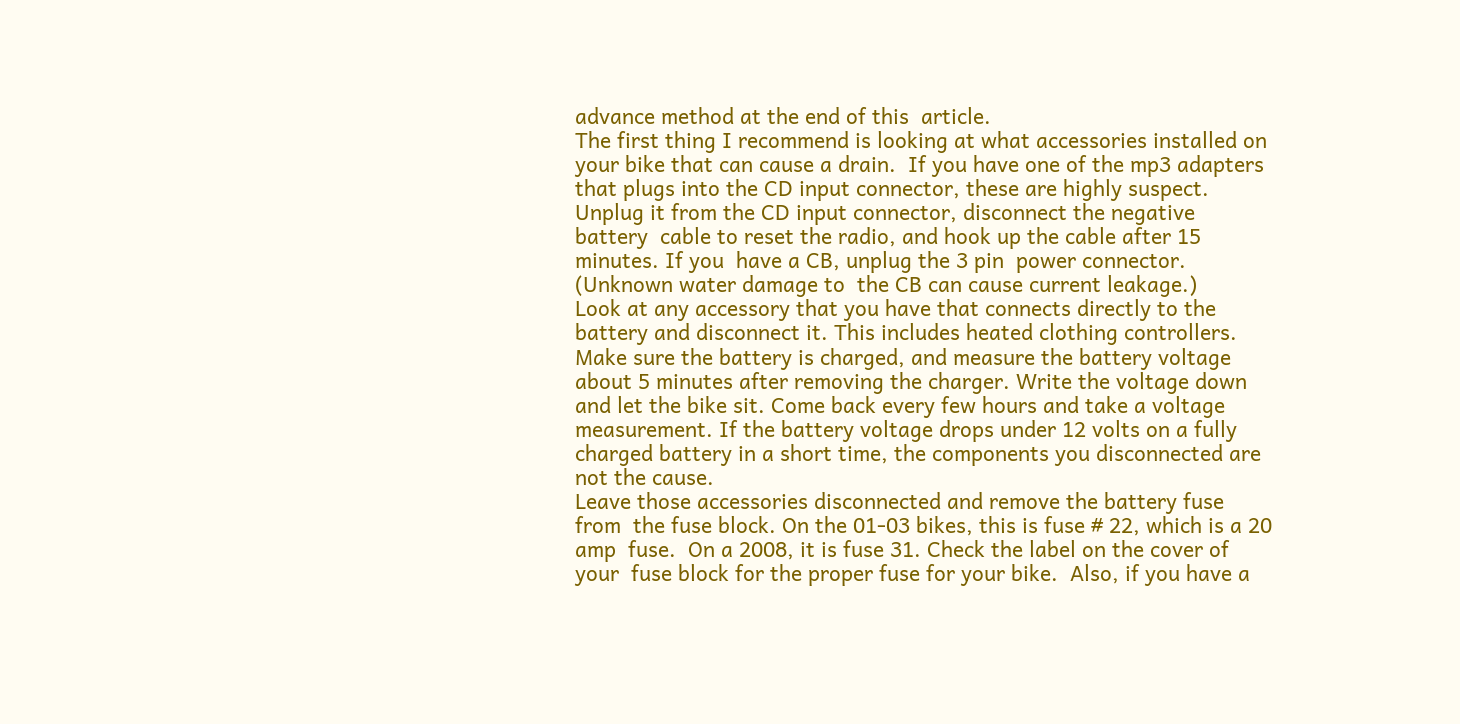advance method at the end of this  article.
The first thing I recommend is looking at what accessories installed on  your bike that can cause a drain.  If you have one of the mp3 adapters  that plugs into the CD input connector, these are highly suspect.   Unplug it from the CD input connector, disconnect the negative battery  cable to reset the radio, and hook up the cable after 15 minutes. If you  have a CB, unplug the 3 pin  power connector.  (Unknown water damage to  the CB can cause current leakage.)
Look at any accessory that you have that connects directly to the  battery and disconnect it. This includes heated clothing controllers.
Make sure the battery is charged, and measure the battery voltage about 5 minutes after removing the charger. Write the voltage down and let the bike sit. Come back every few hours and take a voltage measurement. If the battery voltage drops under 12 volts on a fully charged battery in a short time, the components you disconnected are not the cause.
Leave those accessories disconnected and remove the battery fuse from  the fuse block. On the 01-03 bikes, this is fuse # 22, which is a 20 amp  fuse.  On a 2008, it is fuse 31. Check the label on the cover of your  fuse block for the proper fuse for your bike.  Also, if you have a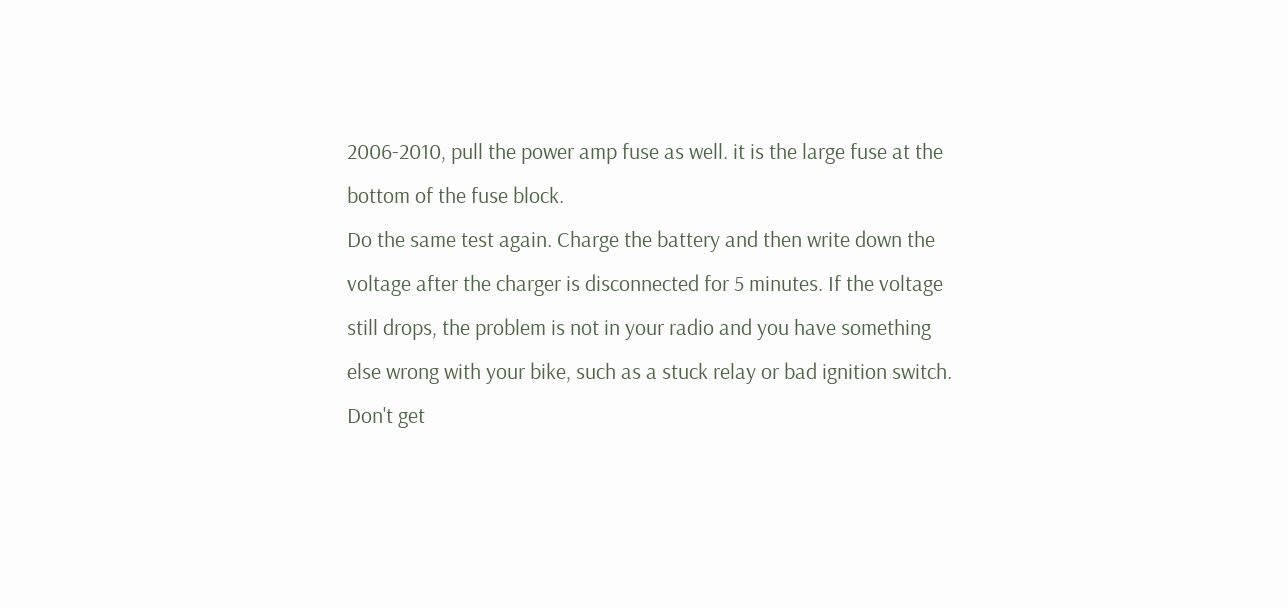2006-2010, pull the power amp fuse as well. it is the large fuse at the  bottom of the fuse block.
Do the same test again. Charge the battery and then write down the  voltage after the charger is disconnected for 5 minutes. If the voltage  still drops, the problem is not in your radio and you have something  else wrong with your bike, such as a stuck relay or bad ignition switch.
Don't get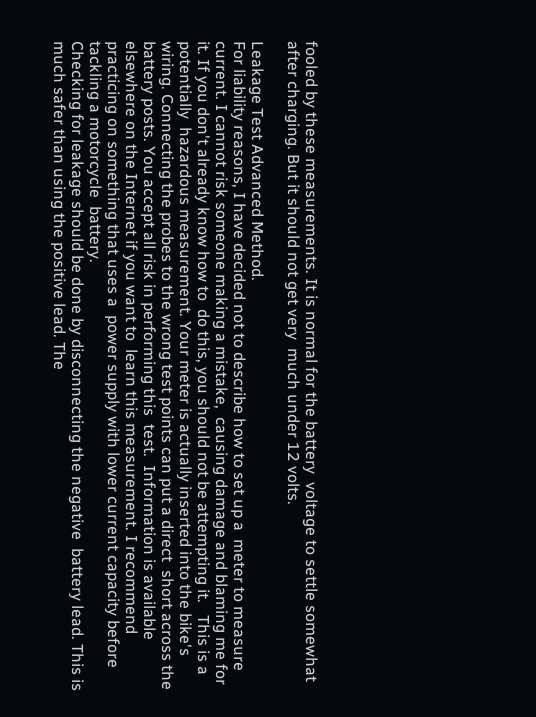fooled by these measurements. It is normal for the battery  voltage to settle somewhat after charging. But it should not get very  much under 12 volts.

Leakage Test Advanced Method.
For liability reasons, I have decided not to describe how to set up a  meter to measure current. I cannot risk someone making a mistake,  causing damage and blaming me for it. If you don't already know how to  do this, you should not be attempting it.   This is a potentially  hazardous measurement. Your meter is actually inserted into the bike's  wiring. Connecting the probes to the wrong test points can put a direct  short across the battery posts. You accept all risk in performing this  test.  Information is available elsewhere on the Internet if you want to  learn this measurement. I recommend practicing on something that uses a  power supply with lower current capacity before tackling a motorcycle  battery.
Checking for leakage should be done by disconnecting the negative  battery lead. This is much safer than using the positive lead. The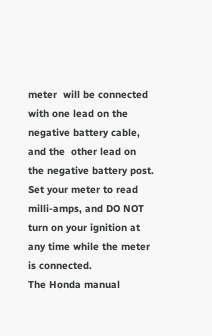meter  will be connected with one lead on the negative battery cable, and the  other lead on the negative battery post. Set your meter to read  milli-amps, and DO NOT turn on your ignition at any time while the meter  is connected.
The Honda manual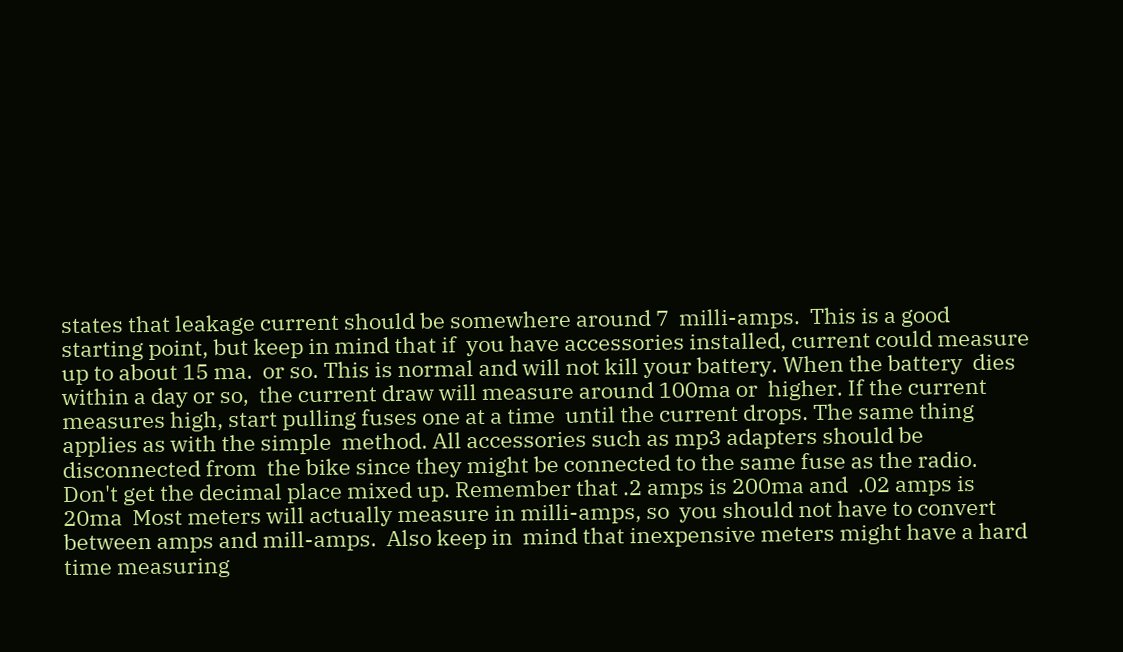states that leakage current should be somewhere around 7  milli-amps.  This is a good starting point, but keep in mind that if  you have accessories installed, current could measure up to about 15 ma.  or so. This is normal and will not kill your battery. When the battery  dies within a day or so,  the current draw will measure around 100ma or  higher. If the current measures high, start pulling fuses one at a time  until the current drops. The same thing applies as with the simple  method. All accessories such as mp3 adapters should be disconnected from  the bike since they might be connected to the same fuse as the radio.
Don't get the decimal place mixed up. Remember that .2 amps is 200ma and  .02 amps is 20ma  Most meters will actually measure in milli-amps, so  you should not have to convert between amps and mill-amps.  Also keep in  mind that inexpensive meters might have a hard time measuring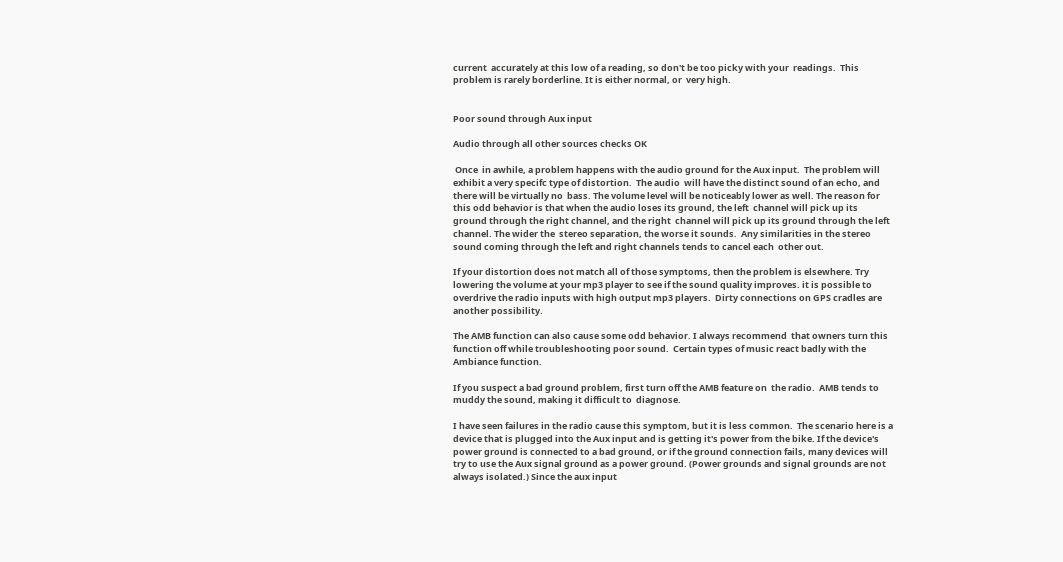current  accurately at this low of a reading, so don't be too picky with your  readings.  This problem is rarely borderline. It is either normal, or  very high.


Poor sound through Aux input

Audio through all other sources checks OK

 Once  in awhile, a problem happens with the audio ground for the Aux input.  The problem will exhibit a very specifc type of distortion.  The audio  will have the distinct sound of an echo, and there will be virtually no  bass. The volume level will be noticeably lower as well. The reason for  this odd behavior is that when the audio loses its ground, the left  channel will pick up its ground through the right channel, and the right  channel will pick up its ground through the left channel. The wider the  stereo separation, the worse it sounds.  Any similarities in the stereo  sound coming through the left and right channels tends to cancel each  other out.

If your distortion does not match all of those symptoms, then the problem is elsewhere. Try lowering the volume at your mp3 player to see if the sound quality improves. it is possible to overdrive the radio inputs with high output mp3 players.  Dirty connections on GPS cradles are another possibility.

The AMB function can also cause some odd behavior. I always recommend  that owners turn this function off while troubleshooting poor sound.  Certain types of music react badly with the Ambiance function.

If you suspect a bad ground problem, first turn off the AMB feature on  the radio.  AMB tends to muddy the sound, making it difficult to  diagnose.

I have seen failures in the radio cause this symptom, but it is less common.  The scenario here is a device that is plugged into the Aux input and is getting it's power from the bike. If the device's power ground is connected to a bad ground, or if the ground connection fails, many devices will try to use the Aux signal ground as a power ground. (Power grounds and signal grounds are not always isolated.) Since the aux input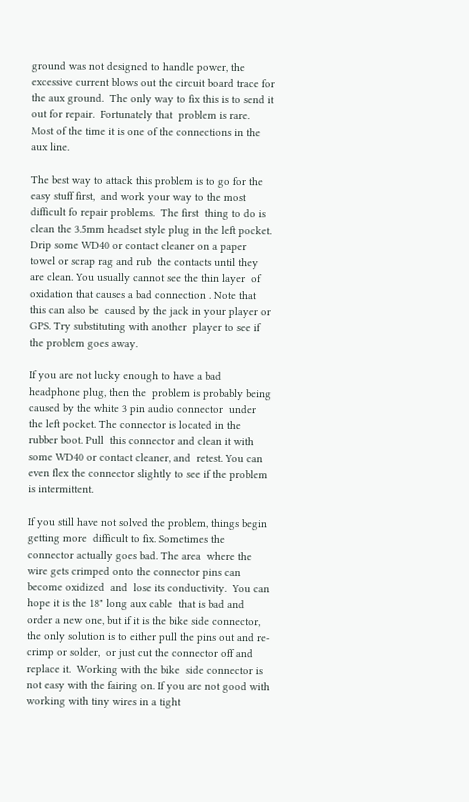ground was not designed to handle power, the  excessive current blows out the circuit board trace for the aux ground.  The only way to fix this is to send it out for repair.  Fortunately that  problem is rare.  Most of the time it is one of the connections in the  aux line.

The best way to attack this problem is to go for the easy stuff first,  and work your way to the most difficult fo repair problems.  The first  thing to do is clean the 3.5mm headset style plug in the left pocket.  Drip some WD40 or contact cleaner on a paper towel or scrap rag and rub  the contacts until they are clean. You usually cannot see the thin layer  of oxidation that causes a bad connection . Note that this can also be  caused by the jack in your player or GPS. Try substituting with another  player to see if the problem goes away.

If you are not lucky enough to have a bad headphone plug, then the  problem is probably being caused by the white 3 pin audio connector  under the left pocket. The connector is located in the rubber boot. Pull  this connector and clean it with some WD40 or contact cleaner, and  retest. You can even flex the connector slightly to see if the problem  is intermittent.

If you still have not solved the problem, things begin getting more  difficult to fix. Sometimes the connector actually goes bad. The area  where the wire gets crimped onto the connector pins can become oxidized  and  lose its conductivity.  You can hope it is the 18" long aux cable  that is bad and order a new one, but if it is the bike side connector,  the only solution is to either pull the pins out and re-crimp or solder,  or just cut the connector off and replace it.  Working with the bike  side connector is not easy with the fairing on. If you are not good with  working with tiny wires in a tight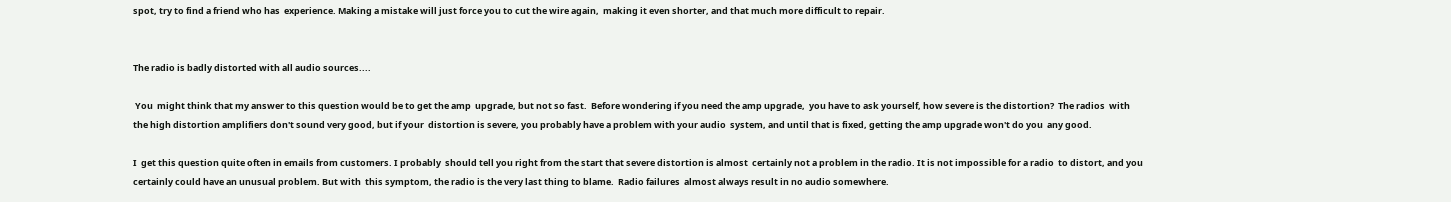spot, try to find a friend who has  experience. Making a mistake will just force you to cut the wire again,  making it even shorter, and that much more difficult to repair.


The radio is badly distorted with all audio sources....

 You  might think that my answer to this question would be to get the amp  upgrade, but not so fast.  Before wondering if you need the amp upgrade,  you have to ask yourself, how severe is the distortion?  The radios  with the high distortion amplifiers don't sound very good, but if your  distortion is severe, you probably have a problem with your audio  system, and until that is fixed, getting the amp upgrade won't do you  any good.

I  get this question quite often in emails from customers. I probably  should tell you right from the start that severe distortion is almost  certainly not a problem in the radio. It is not impossible for a radio  to distort, and you certainly could have an unusual problem. But with  this symptom, the radio is the very last thing to blame.  Radio failures  almost always result in no audio somewhere.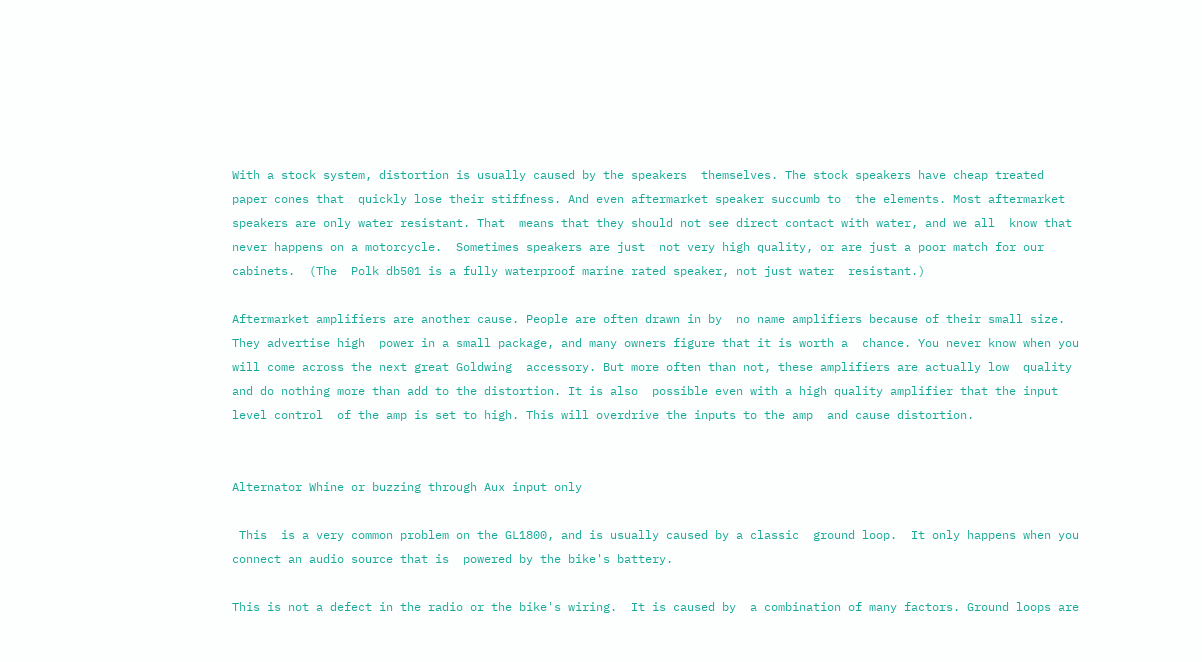With a stock system, distortion is usually caused by the speakers  themselves. The stock speakers have cheap treated paper cones that  quickly lose their stiffness. And even aftermarket speaker succumb to  the elements. Most aftermarket speakers are only water resistant. That  means that they should not see direct contact with water, and we all  know that never happens on a motorcycle.  Sometimes speakers are just  not very high quality, or are just a poor match for our cabinets.  (The  Polk db501 is a fully waterproof marine rated speaker, not just water  resistant.)

Aftermarket amplifiers are another cause. People are often drawn in by  no name amplifiers because of their small size. They advertise high  power in a small package, and many owners figure that it is worth a  chance. You never know when you will come across the next great Goldwing  accessory. But more often than not, these amplifiers are actually low  quality and do nothing more than add to the distortion. It is also  possible even with a high quality amplifier that the input level control  of the amp is set to high. This will overdrive the inputs to the amp  and cause distortion.


Alternator Whine or buzzing through Aux input only

 This  is a very common problem on the GL1800, and is usually caused by a classic  ground loop.  It only happens when you connect an audio source that is  powered by the bike's battery.

This is not a defect in the radio or the bike's wiring.  It is caused by  a combination of many factors. Ground loops are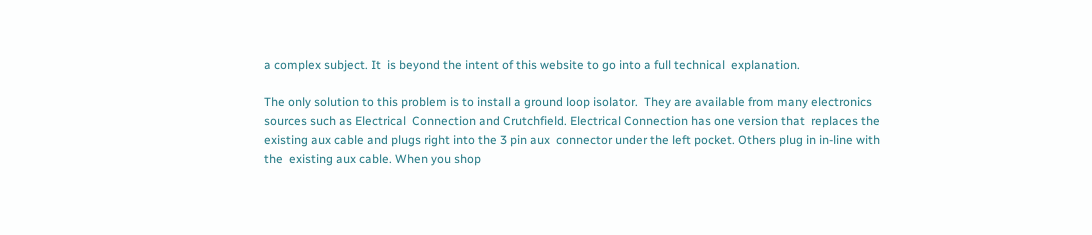a complex subject. It  is beyond the intent of this website to go into a full technical  explanation.

The only solution to this problem is to install a ground loop isolator.  They are available from many electronics sources such as Electrical  Connection and Crutchfield. Electrical Connection has one version that  replaces the existing aux cable and plugs right into the 3 pin aux  connector under the left pocket. Others plug in in-line with the  existing aux cable. When you shop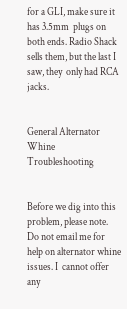for a GLI, make sure it has 3.5mm  plugs on both ends. Radio Shack sells them, but the last I saw, they  only had RCA jacks.


General Alternator Whine Troubleshooting


Before we dig into this problem, please note. Do not email me for help on alternator whine issues. I  cannot offer any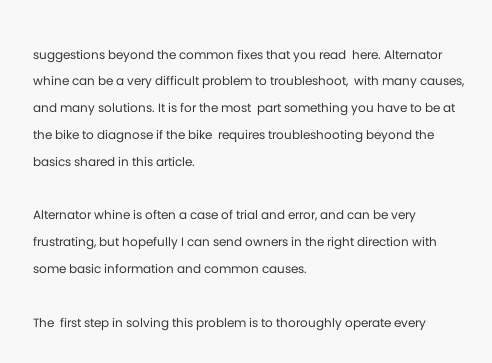suggestions beyond the common fixes that you read  here. Alternator whine can be a very difficult problem to troubleshoot,  with many causes, and many solutions. It is for the most  part something you have to be at the bike to diagnose if the bike  requires troubleshooting beyond the basics shared in this article.

Alternator whine is often a case of trial and error, and can be very frustrating, but hopefully I can send owners in the right direction with some basic information and common causes.

The  first step in solving this problem is to thoroughly operate every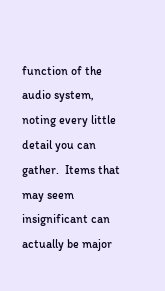function of the audio system, noting every little detail you can gather.  Items that may seem insignificant can actually be major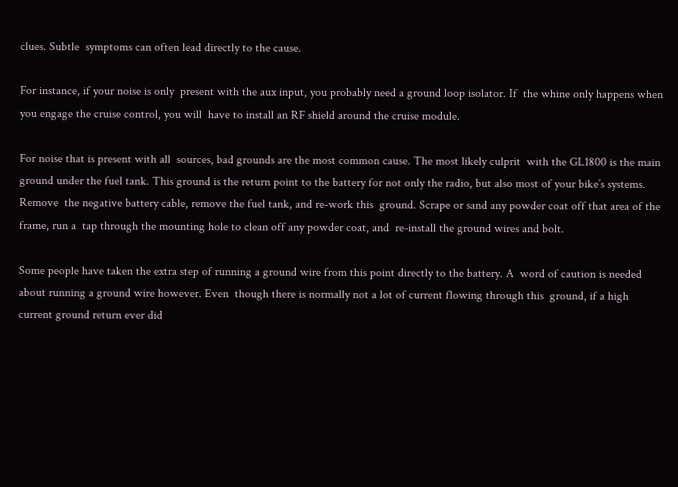clues. Subtle  symptoms can often lead directly to the cause.

For instance, if your noise is only  present with the aux input, you probably need a ground loop isolator. If  the whine only happens when you engage the cruise control, you will  have to install an RF shield around the cruise module.

For noise that is present with all  sources, bad grounds are the most common cause. The most likely culprit  with the GL1800 is the main ground under the fuel tank. This ground is the return point to the battery for not only the radio, but also most of your bike’s systems.   Remove  the negative battery cable, remove the fuel tank, and re-work this  ground. Scrape or sand any powder coat off that area of the frame, run a  tap through the mounting hole to clean off any powder coat, and  re-install the ground wires and bolt.

Some people have taken the extra step of running a ground wire from this point directly to the battery. A  word of caution is needed about running a ground wire however. Even  though there is normally not a lot of current flowing through this  ground, if a high current ground return ever did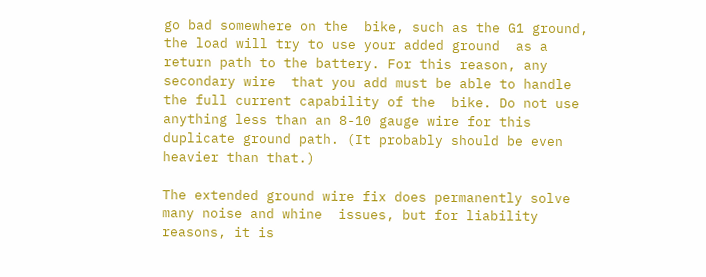go bad somewhere on the  bike, such as the G1 ground, the load will try to use your added ground  as a return path to the battery. For this reason, any secondary wire  that you add must be able to handle the full current capability of the  bike. Do not use anything less than an 8-10 gauge wire for this duplicate ground path. (It probably should be even heavier than that.)

The extended ground wire fix does permanently solve many noise and whine  issues, but for liability reasons, it is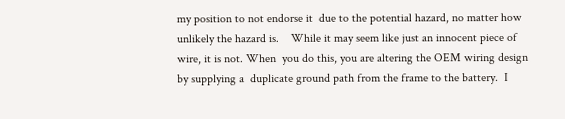my position to not endorse it  due to the potential hazard, no matter how unlikely the hazard is.    While it may seem like just an innocent piece of wire, it is not. When  you do this, you are altering the OEM wiring design by supplying a  duplicate ground path from the frame to the battery.  I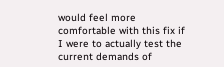would feel more comfortable with this fix if I were to actually test the  current demands of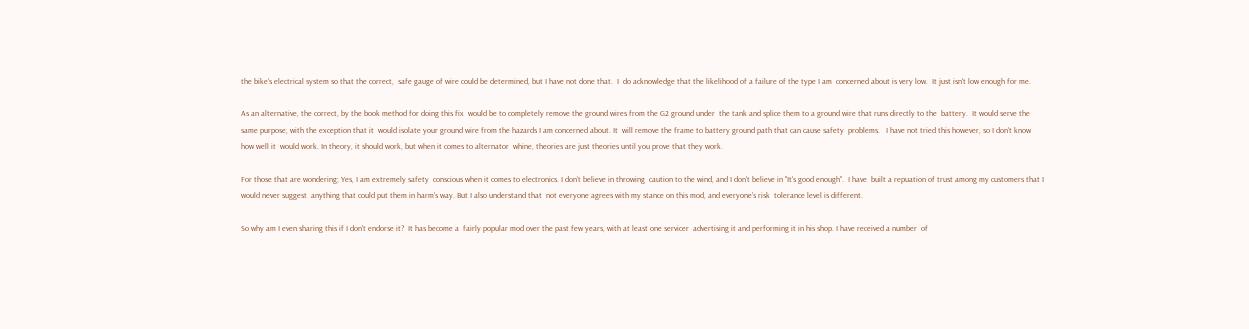the bike's electrical system so that the correct,  safe gauge of wire could be determined, but I have not done that.  I  do acknowledge that the likelihood of a failure of the type I am  concerned about is very low.  It just isn't low enough for me.

As an alternative, the correct, by the book method for doing this fix  would be to completely remove the ground wires from the G2 ground under  the tank and splice them to a ground wire that runs directly to the  battery.  It would serve the same purpose, with the exception that it  would isolate your ground wire from the hazards I am concerned about. It  will remove the frame to battery ground path that can cause safety  problems.   I have not tried this however, so I don't know how well it  would work. In theory, it should work, but when it comes to alternator  whine, theories are just theories until you prove that they work.

For those that are wondering; Yes, I am extremely safety  conscious when it comes to electronics. I don’t believe in throwing  caution to the wind, and I don't believe in "It's good enough".  I have  built a repuation of trust among my customers that I would never suggest  anything that could put them in harm's way. But I also understand that  not everyone agrees with my stance on this mod, and everyone's risk  tolerance level is different.

So why am I even sharing this if I don't endorse it?  It has become a  fairly popular mod over the past few years, with at least one servicer  advertising it and performing it in his shop. I have received a number  of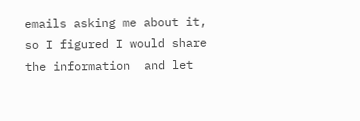emails asking me about it, so I figured I would share the information  and let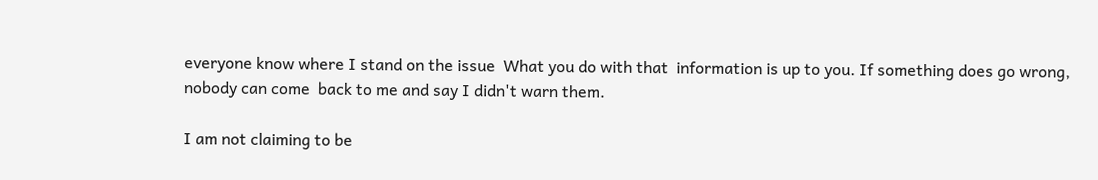everyone know where I stand on the issue  What you do with that  information is up to you. If something does go wrong, nobody can come  back to me and say I didn't warn them.

I am not claiming to be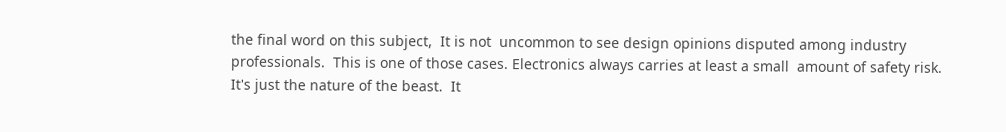the final word on this subject,  It is not  uncommon to see design opinions disputed among industry professionals.  This is one of those cases. Electronics always carries at least a small  amount of safety risk. It's just the nature of the beast.  It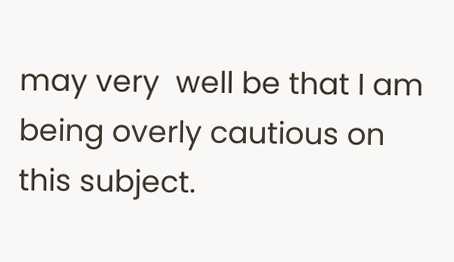may very  well be that I am being overly cautious on this subject.